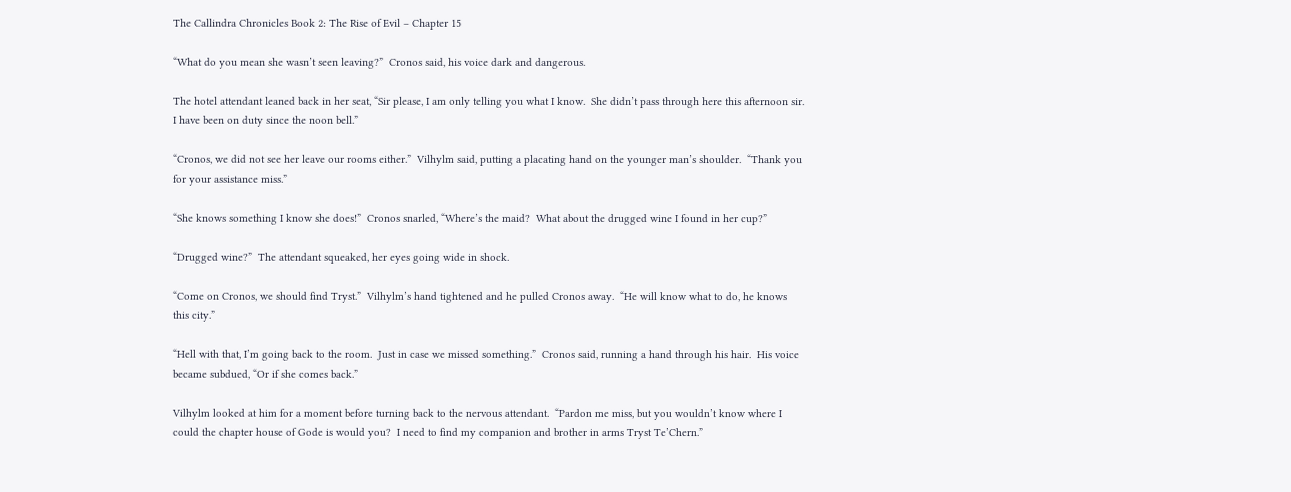The Callindra Chronicles Book 2: The Rise of Evil – Chapter 15

“What do you mean she wasn’t seen leaving?”  Cronos said, his voice dark and dangerous.

The hotel attendant leaned back in her seat, “Sir please, I am only telling you what I know.  She didn’t pass through here this afternoon sir.  I have been on duty since the noon bell.”

“Cronos, we did not see her leave our rooms either.”  Vilhylm said, putting a placating hand on the younger man’s shoulder.  “Thank you for your assistance miss.”

“She knows something I know she does!”  Cronos snarled, “Where’s the maid?  What about the drugged wine I found in her cup?”

“Drugged wine?”  The attendant squeaked, her eyes going wide in shock.

“Come on Cronos, we should find Tryst.”  Vilhylm’s hand tightened and he pulled Cronos away.  “He will know what to do, he knows this city.”

“Hell with that, I’m going back to the room.  Just in case we missed something.”  Cronos said, running a hand through his hair.  His voice became subdued, “Or if she comes back.”

Vilhylm looked at him for a moment before turning back to the nervous attendant.  “Pardon me miss, but you wouldn’t know where I could the chapter house of Gode is would you?  I need to find my companion and brother in arms Tryst Te’Chern.”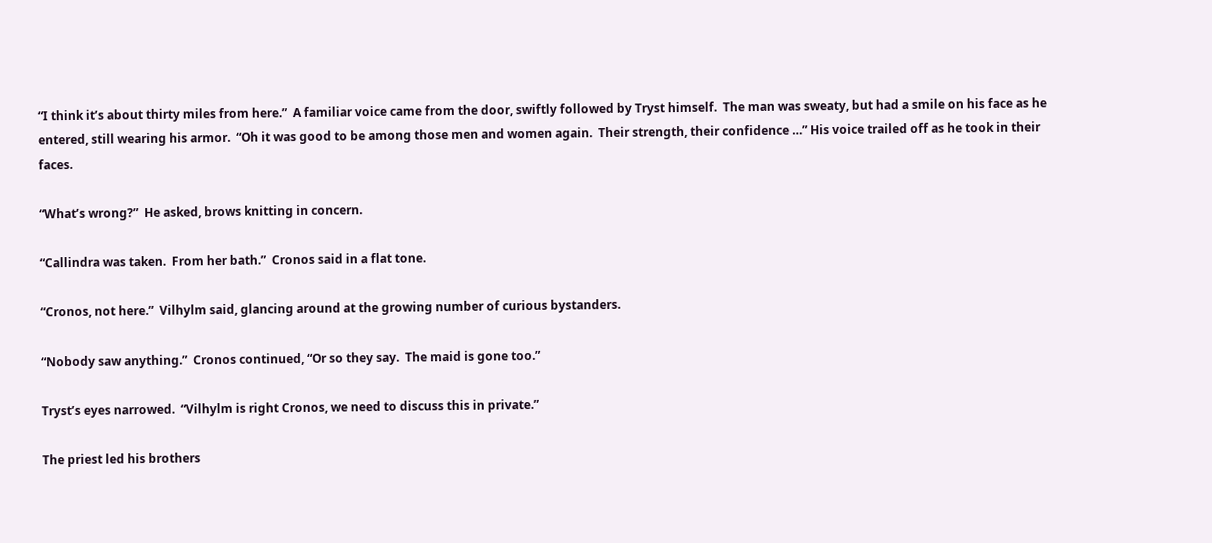“I think it’s about thirty miles from here.”  A familiar voice came from the door, swiftly followed by Tryst himself.  The man was sweaty, but had a smile on his face as he entered, still wearing his armor.  “Oh it was good to be among those men and women again.  Their strength, their confidence …” His voice trailed off as he took in their faces.

“What’s wrong?”  He asked, brows knitting in concern.

“Callindra was taken.  From her bath.”  Cronos said in a flat tone.

“Cronos, not here.”  Vilhylm said, glancing around at the growing number of curious bystanders.

“Nobody saw anything.”  Cronos continued, “Or so they say.  The maid is gone too.”

Tryst’s eyes narrowed.  “Vilhylm is right Cronos, we need to discuss this in private.”

The priest led his brothers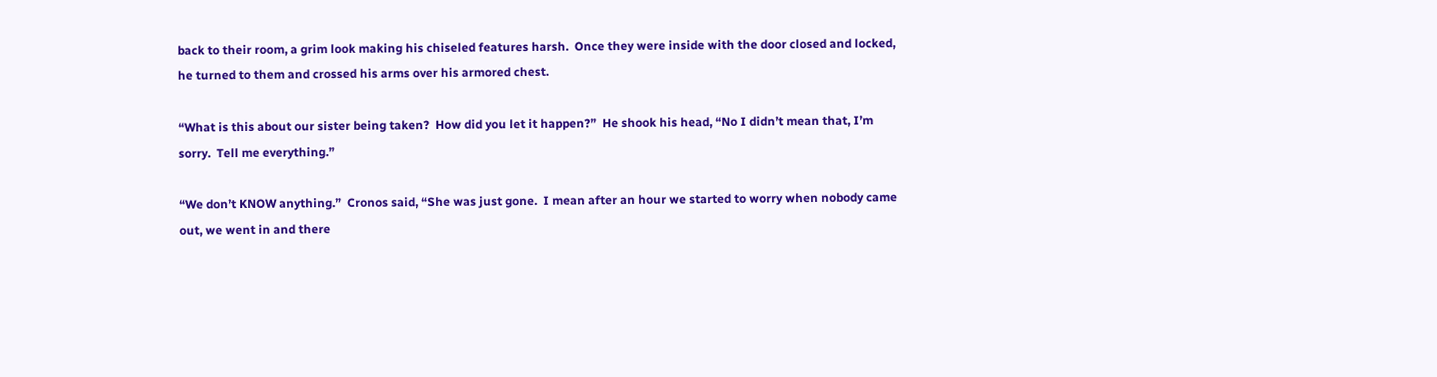back to their room, a grim look making his chiseled features harsh.  Once they were inside with the door closed and locked, he turned to them and crossed his arms over his armored chest.

“What is this about our sister being taken?  How did you let it happen?”  He shook his head, “No I didn’t mean that, I’m sorry.  Tell me everything.”

“We don’t KNOW anything.”  Cronos said, “She was just gone.  I mean after an hour we started to worry when nobody came out, we went in and there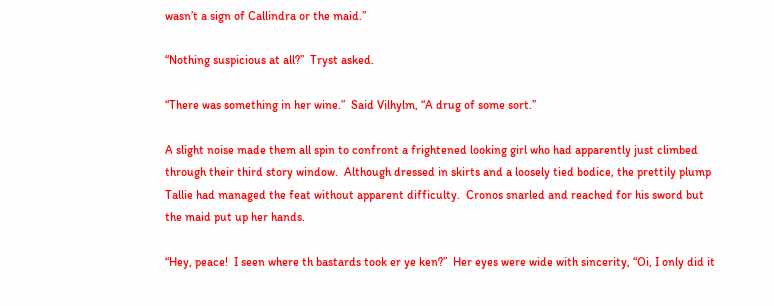wasn’t a sign of Callindra or the maid.”

“Nothing suspicious at all?”  Tryst asked.

“There was something in her wine.”  Said Vilhylm, “A drug of some sort.”

A slight noise made them all spin to confront a frightened looking girl who had apparently just climbed through their third story window.  Although dressed in skirts and a loosely tied bodice, the prettily plump Tallie had managed the feat without apparent difficulty.  Cronos snarled and reached for his sword but the maid put up her hands.

“Hey, peace!  I seen where th bastards took er ye ken?”  Her eyes were wide with sincerity, “Oi, I only did it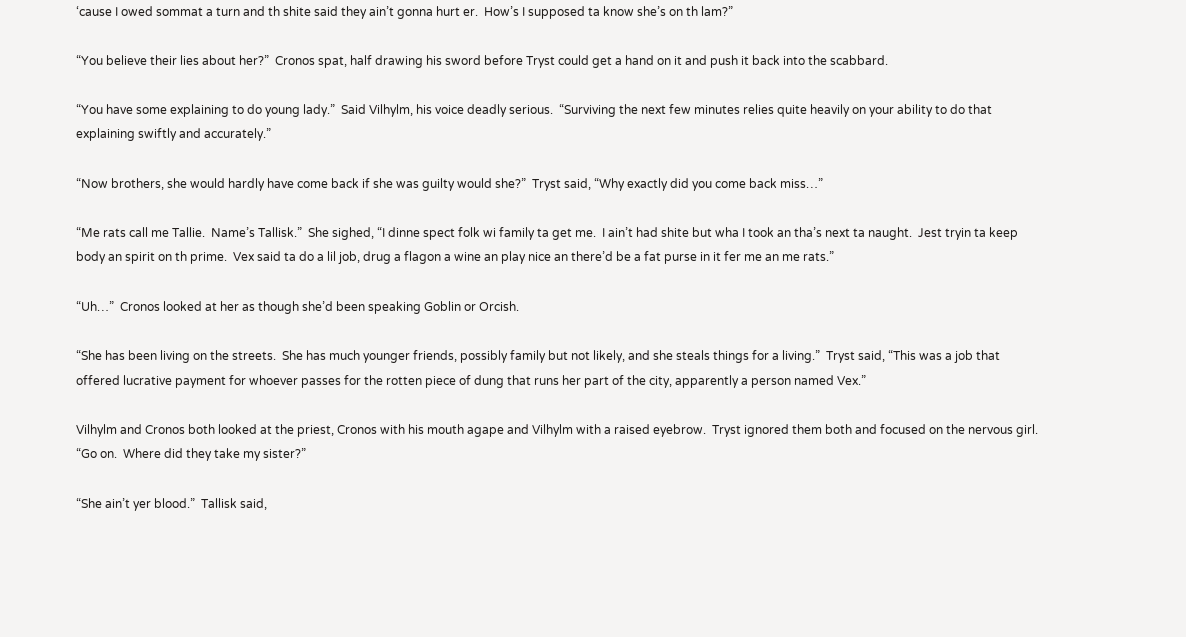‘cause I owed sommat a turn and th shite said they ain’t gonna hurt er.  How’s I supposed ta know she’s on th lam?”

“You believe their lies about her?”  Cronos spat, half drawing his sword before Tryst could get a hand on it and push it back into the scabbard.

“You have some explaining to do young lady.”  Said Vilhylm, his voice deadly serious.  “Surviving the next few minutes relies quite heavily on your ability to do that explaining swiftly and accurately.”

“Now brothers, she would hardly have come back if she was guilty would she?”  Tryst said, “Why exactly did you come back miss…”

“Me rats call me Tallie.  Name’s Tallisk.”  She sighed, “I dinne spect folk wi family ta get me.  I ain’t had shite but wha I took an tha’s next ta naught.  Jest tryin ta keep body an spirit on th prime.  Vex said ta do a lil job, drug a flagon a wine an play nice an there’d be a fat purse in it fer me an me rats.”

“Uh…”  Cronos looked at her as though she’d been speaking Goblin or Orcish.

“She has been living on the streets.  She has much younger friends, possibly family but not likely, and she steals things for a living.”  Tryst said, “This was a job that offered lucrative payment for whoever passes for the rotten piece of dung that runs her part of the city, apparently a person named Vex.”

Vilhylm and Cronos both looked at the priest, Cronos with his mouth agape and Vilhylm with a raised eyebrow.  Tryst ignored them both and focused on the nervous girl.  “Go on.  Where did they take my sister?”

“She ain’t yer blood.”  Tallisk said,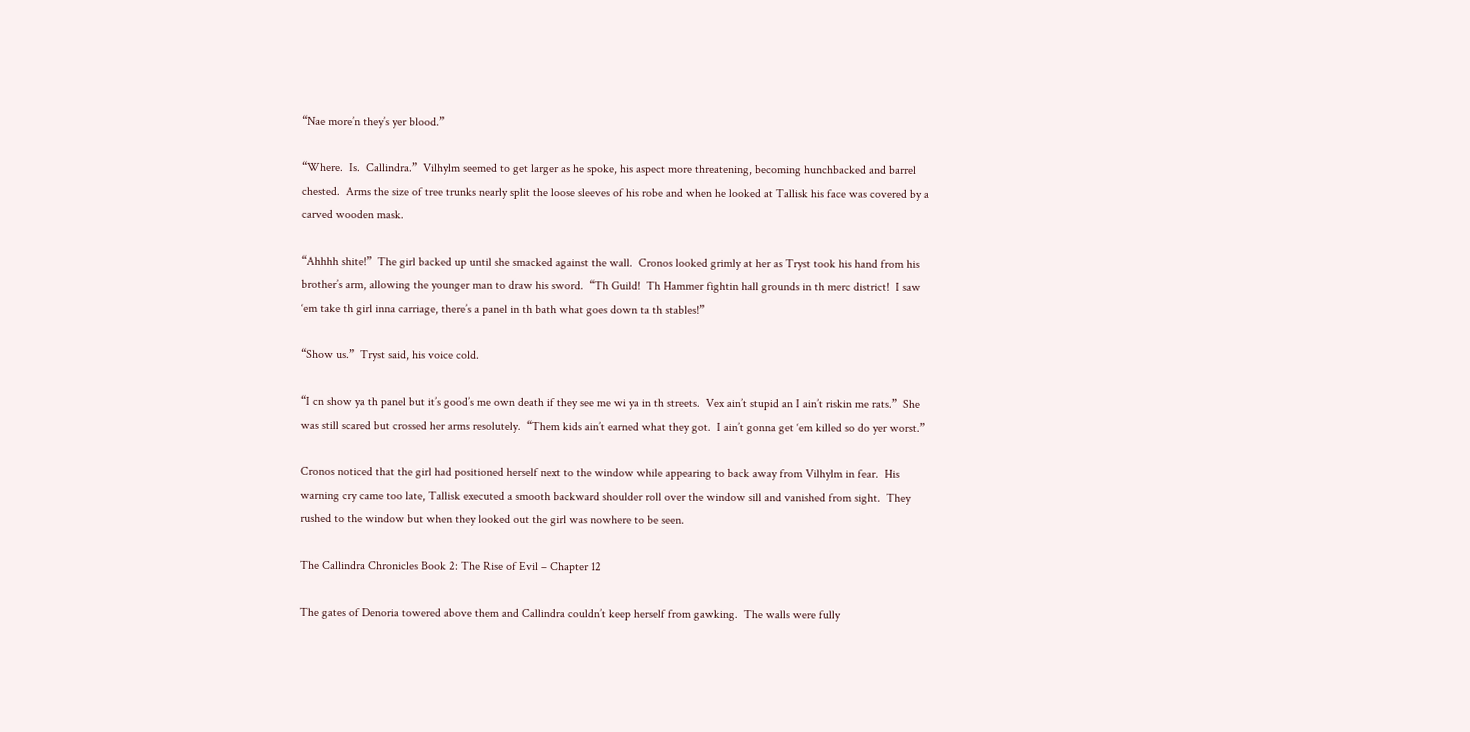“Nae more’n they’s yer blood.”

“Where.  Is.  Callindra.”  Vilhylm seemed to get larger as he spoke, his aspect more threatening, becoming hunchbacked and barrel chested.  Arms the size of tree trunks nearly split the loose sleeves of his robe and when he looked at Tallisk his face was covered by a carved wooden mask.

“Ahhhh shite!”  The girl backed up until she smacked against the wall.  Cronos looked grimly at her as Tryst took his hand from his brother’s arm, allowing the younger man to draw his sword.  “Th Guild!  Th Hammer fightin hall grounds in th merc district!  I saw ‘em take th girl inna carriage, there’s a panel in th bath what goes down ta th stables!”

“Show us.”  Tryst said, his voice cold.

“I cn show ya th panel but it’s good’s me own death if they see me wi ya in th streets.  Vex ain’t stupid an I ain’t riskin me rats.”  She was still scared but crossed her arms resolutely.  “Them kids ain’t earned what they got.  I ain’t gonna get ‘em killed so do yer worst.”

Cronos noticed that the girl had positioned herself next to the window while appearing to back away from Vilhylm in fear.  His warning cry came too late, Tallisk executed a smooth backward shoulder roll over the window sill and vanished from sight.  They rushed to the window but when they looked out the girl was nowhere to be seen.

The Callindra Chronicles Book 2: The Rise of Evil – Chapter 12

The gates of Denoria towered above them and Callindra couldn’t keep herself from gawking.  The walls were fully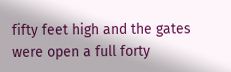fifty feet high and the gates were open a full forty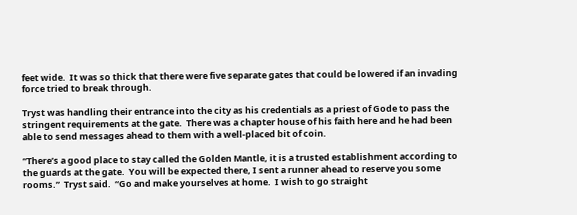feet wide.  It was so thick that there were five separate gates that could be lowered if an invading force tried to break through.

Tryst was handling their entrance into the city as his credentials as a priest of Gode to pass the stringent requirements at the gate.  There was a chapter house of his faith here and he had been able to send messages ahead to them with a well-placed bit of coin.

“There’s a good place to stay called the Golden Mantle, it is a trusted establishment according to the guards at the gate.  You will be expected there, I sent a runner ahead to reserve you some rooms.”  Tryst said.  “Go and make yourselves at home.  I wish to go straight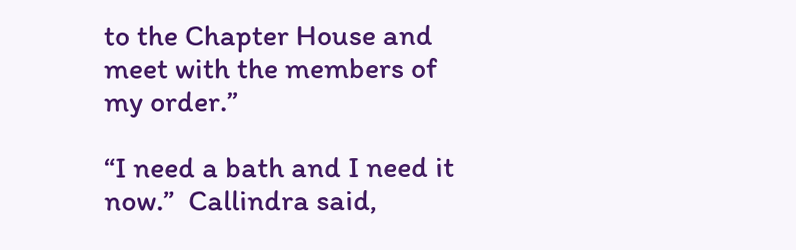to the Chapter House and meet with the members of my order.”

“I need a bath and I need it now.”  Callindra said,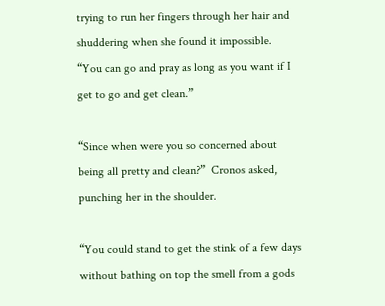trying to run her fingers through her hair and shuddering when she found it impossible.    “You can go and pray as long as you want if I get to go and get clean.”

“Since when were you so concerned about being all pretty and clean?”  Cronos asked, punching her in the shoulder.

“You could stand to get the stink of a few days without bathing on top the smell from a gods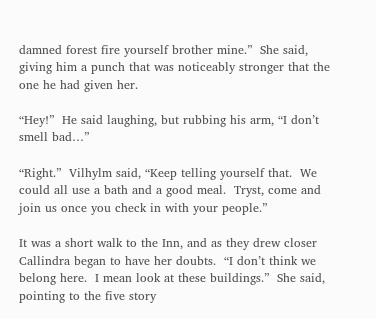damned forest fire yourself brother mine.”  She said, giving him a punch that was noticeably stronger that the one he had given her.

“Hey!”  He said laughing, but rubbing his arm, “I don’t smell bad…”

“Right.”  Vilhylm said, “Keep telling yourself that.  We could all use a bath and a good meal.  Tryst, come and join us once you check in with your people.”

It was a short walk to the Inn, and as they drew closer Callindra began to have her doubts.  “I don’t think we belong here.  I mean look at these buildings.”  She said, pointing to the five story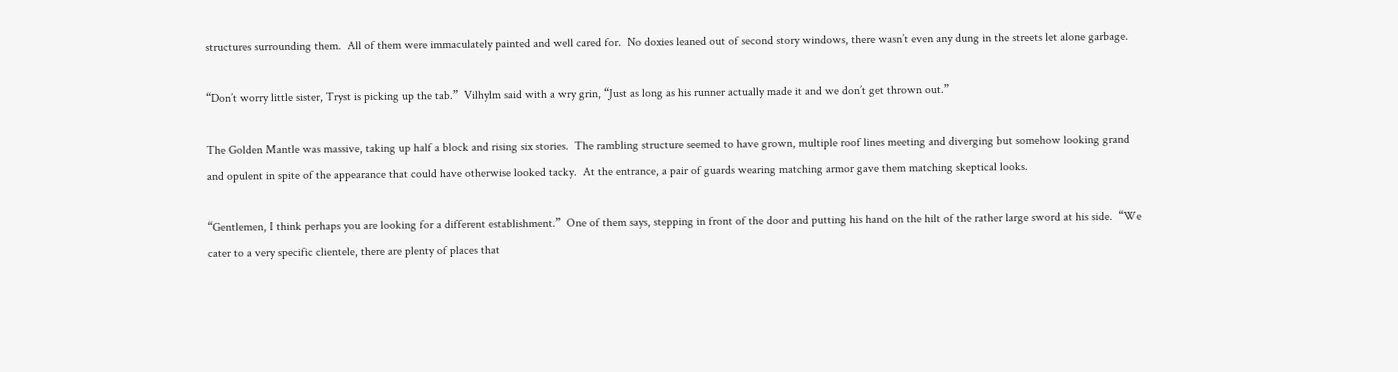structures surrounding them.  All of them were immaculately painted and well cared for.  No doxies leaned out of second story windows, there wasn’t even any dung in the streets let alone garbage.

“Don’t worry little sister, Tryst is picking up the tab.”  Vilhylm said with a wry grin, “Just as long as his runner actually made it and we don’t get thrown out.”

The Golden Mantle was massive, taking up half a block and rising six stories.  The rambling structure seemed to have grown, multiple roof lines meeting and diverging but somehow looking grand and opulent in spite of the appearance that could have otherwise looked tacky.  At the entrance, a pair of guards wearing matching armor gave them matching skeptical looks.

“Gentlemen, I think perhaps you are looking for a different establishment.”  One of them says, stepping in front of the door and putting his hand on the hilt of the rather large sword at his side.  “We cater to a very specific clientele, there are plenty of places that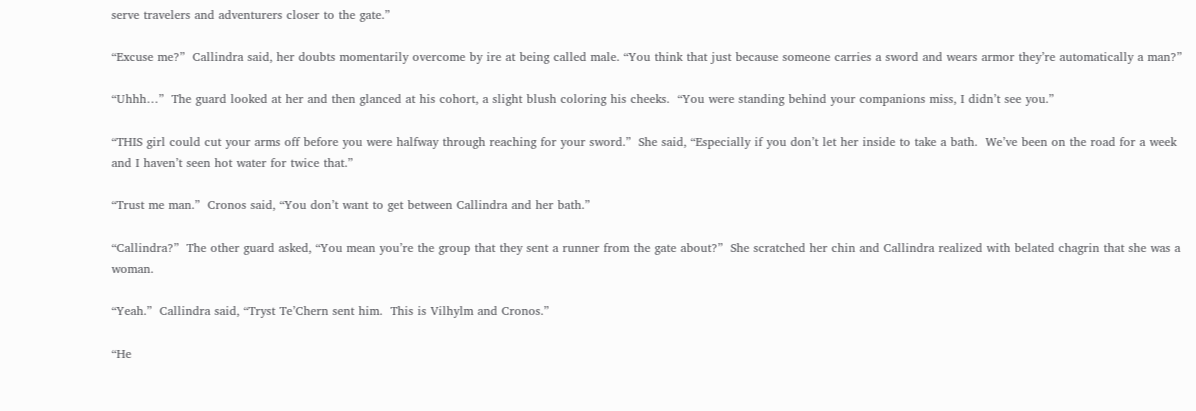serve travelers and adventurers closer to the gate.”

“Excuse me?”  Callindra said, her doubts momentarily overcome by ire at being called male. “You think that just because someone carries a sword and wears armor they’re automatically a man?”

“Uhhh…”  The guard looked at her and then glanced at his cohort, a slight blush coloring his cheeks.  “You were standing behind your companions miss, I didn’t see you.”

“THIS girl could cut your arms off before you were halfway through reaching for your sword.”  She said, “Especially if you don’t let her inside to take a bath.  We’ve been on the road for a week and I haven’t seen hot water for twice that.”

“Trust me man.”  Cronos said, “You don’t want to get between Callindra and her bath.”

“Callindra?”  The other guard asked, “You mean you’re the group that they sent a runner from the gate about?”  She scratched her chin and Callindra realized with belated chagrin that she was a woman.

“Yeah.”  Callindra said, “Tryst Te’Chern sent him.  This is Vilhylm and Cronos.”

“He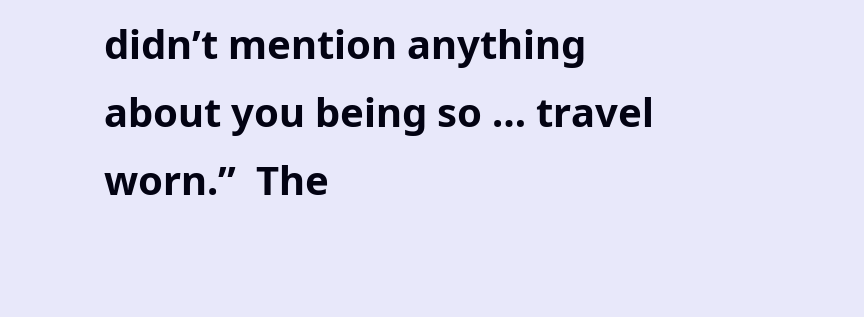didn’t mention anything about you being so … travel worn.”  The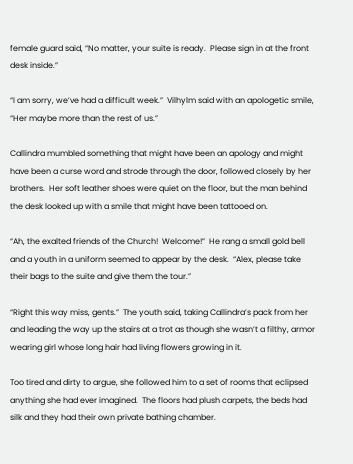female guard said, “No matter, your suite is ready.  Please sign in at the front desk inside.”

“I am sorry, we’ve had a difficult week.”  Vilhylm said with an apologetic smile, “Her maybe more than the rest of us.”

Callindra mumbled something that might have been an apology and might have been a curse word and strode through the door, followed closely by her brothers.  Her soft leather shoes were quiet on the floor, but the man behind the desk looked up with a smile that might have been tattooed on.

“Ah, the exalted friends of the Church!  Welcome!”  He rang a small gold bell and a youth in a uniform seemed to appear by the desk.  “Alex, please take their bags to the suite and give them the tour.”

“Right this way miss, gents.”  The youth said, taking Callindra’s pack from her and leading the way up the stairs at a trot as though she wasn’t a filthy, armor wearing girl whose long hair had living flowers growing in it.

Too tired and dirty to argue, she followed him to a set of rooms that eclipsed anything she had ever imagined.  The floors had plush carpets, the beds had silk and they had their own private bathing chamber.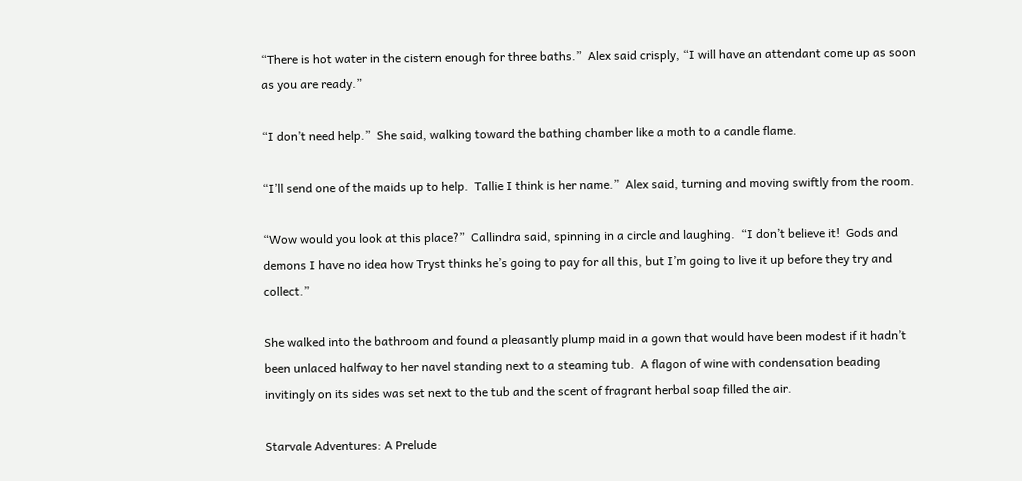“There is hot water in the cistern enough for three baths.”  Alex said crisply, “I will have an attendant come up as soon as you are ready.”

“I don’t need help.”  She said, walking toward the bathing chamber like a moth to a candle flame.

“I’ll send one of the maids up to help.  Tallie I think is her name.”  Alex said, turning and moving swiftly from the room.

“Wow would you look at this place?”  Callindra said, spinning in a circle and laughing.  “I don’t believe it!  Gods and demons I have no idea how Tryst thinks he’s going to pay for all this, but I’m going to live it up before they try and collect.”

She walked into the bathroom and found a pleasantly plump maid in a gown that would have been modest if it hadn’t been unlaced halfway to her navel standing next to a steaming tub.  A flagon of wine with condensation beading invitingly on its sides was set next to the tub and the scent of fragrant herbal soap filled the air.

Starvale Adventures: A Prelude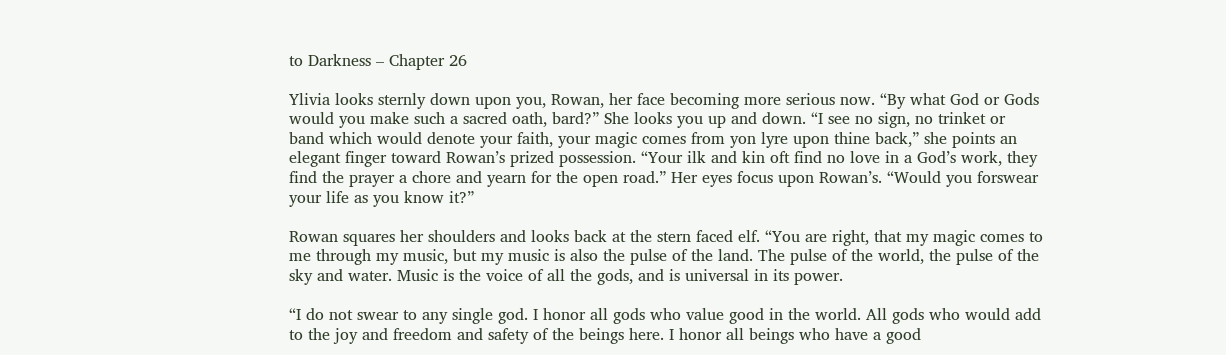to Darkness – Chapter 26

Ylivia looks sternly down upon you, Rowan, her face becoming more serious now. “By what God or Gods would you make such a sacred oath, bard?” She looks you up and down. “I see no sign, no trinket or band which would denote your faith, your magic comes from yon lyre upon thine back,” she points an elegant finger toward Rowan’s prized possession. “Your ilk and kin oft find no love in a God’s work, they find the prayer a chore and yearn for the open road.” Her eyes focus upon Rowan’s. “Would you forswear your life as you know it?”

Rowan squares her shoulders and looks back at the stern faced elf. “You are right, that my magic comes to me through my music, but my music is also the pulse of the land. The pulse of the world, the pulse of the sky and water. Music is the voice of all the gods, and is universal in its power.

“I do not swear to any single god. I honor all gods who value good in the world. All gods who would add to the joy and freedom and safety of the beings here. I honor all beings who have a good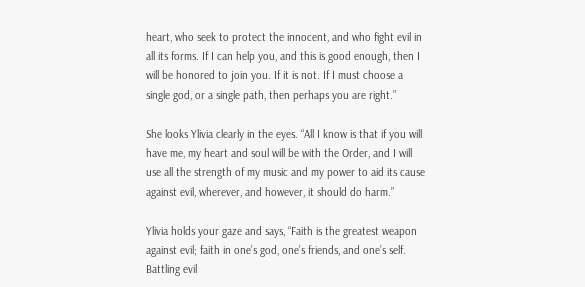heart, who seek to protect the innocent, and who fight evil in all its forms. If I can help you, and this is good enough, then I will be honored to join you. If it is not. If I must choose a single god, or a single path, then perhaps you are right.”

She looks Ylivia clearly in the eyes. “All I know is that if you will have me, my heart and soul will be with the Order, and I will use all the strength of my music and my power to aid its cause against evil, wherever, and however, it should do harm.”

Ylivia holds your gaze and says, “Faith is the greatest weapon against evil; faith in one’s god, one’s friends, and one’s self.  Battling evil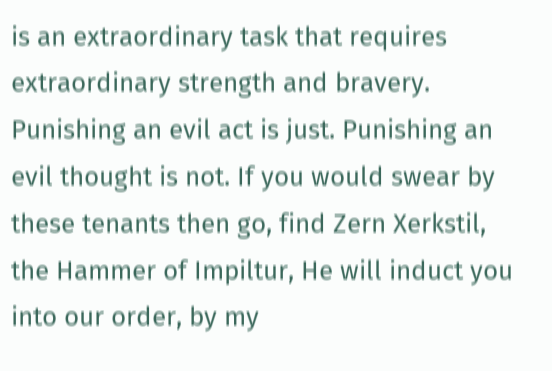is an extraordinary task that requires extraordinary strength and bravery. Punishing an evil act is just. Punishing an evil thought is not. If you would swear by these tenants then go, find Zern Xerkstil, the Hammer of Impiltur, He will induct you into our order, by my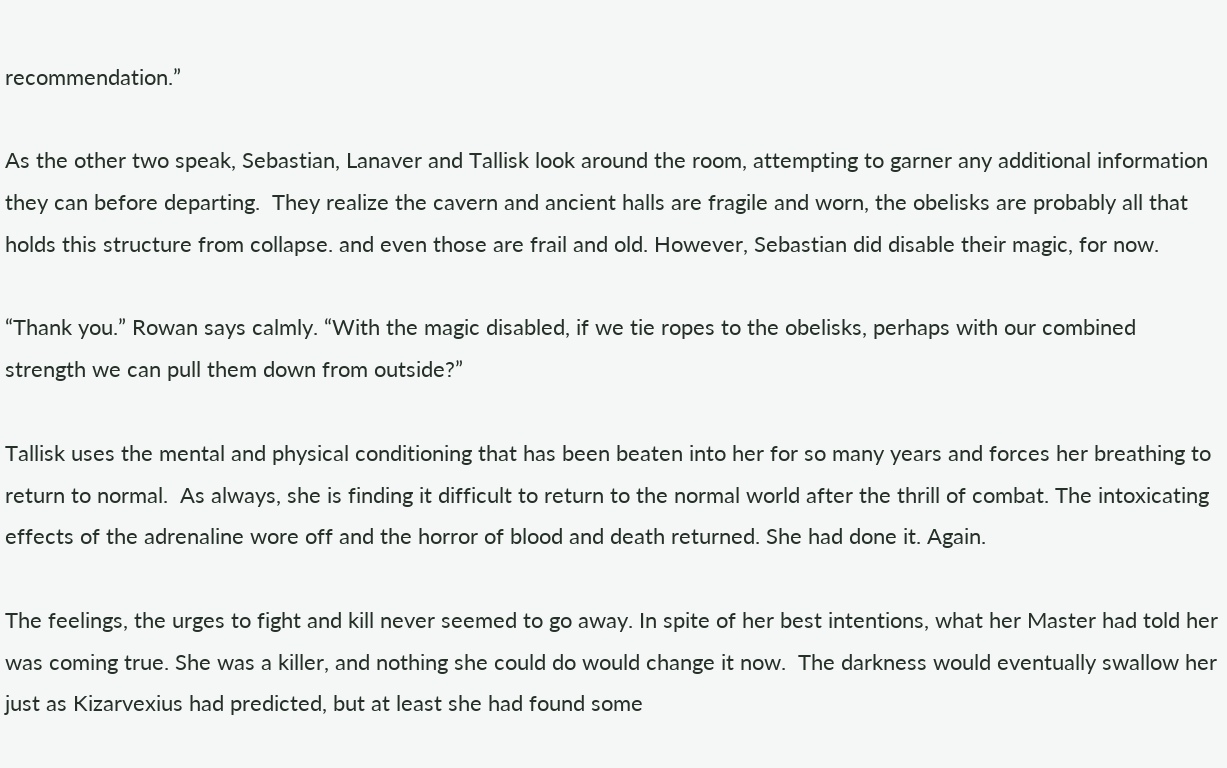recommendation.”

As the other two speak, Sebastian, Lanaver and Tallisk look around the room, attempting to garner any additional information they can before departing.  They realize the cavern and ancient halls are fragile and worn, the obelisks are probably all that holds this structure from collapse. and even those are frail and old. However, Sebastian did disable their magic, for now.

“Thank you.” Rowan says calmly. “With the magic disabled, if we tie ropes to the obelisks, perhaps with our combined strength we can pull them down from outside?”

Tallisk uses the mental and physical conditioning that has been beaten into her for so many years and forces her breathing to return to normal.  As always, she is finding it difficult to return to the normal world after the thrill of combat. The intoxicating effects of the adrenaline wore off and the horror of blood and death returned. She had done it. Again.

The feelings, the urges to fight and kill never seemed to go away. In spite of her best intentions, what her Master had told her was coming true. She was a killer, and nothing she could do would change it now.  The darkness would eventually swallow her just as Kizarvexius had predicted, but at least she had found some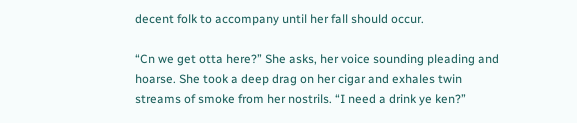decent folk to accompany until her fall should occur.

“Cn we get otta here?” She asks, her voice sounding pleading and hoarse. She took a deep drag on her cigar and exhales twin streams of smoke from her nostrils. “I need a drink ye ken?”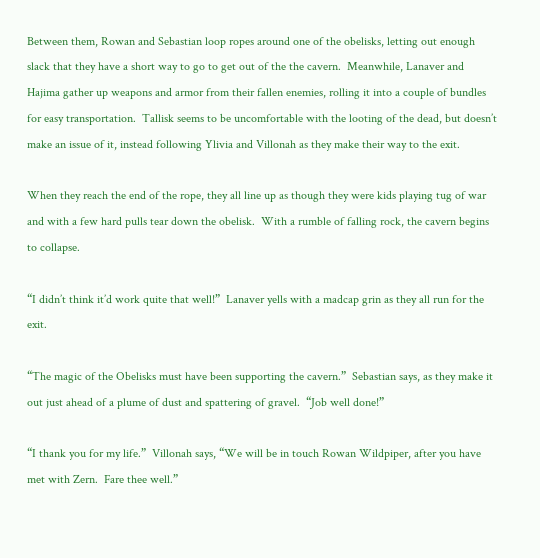Between them, Rowan and Sebastian loop ropes around one of the obelisks, letting out enough slack that they have a short way to go to get out of the the cavern.  Meanwhile, Lanaver and Hajima gather up weapons and armor from their fallen enemies, rolling it into a couple of bundles for easy transportation.  Tallisk seems to be uncomfortable with the looting of the dead, but doesn’t make an issue of it, instead following Ylivia and Villonah as they make their way to the exit.

When they reach the end of the rope, they all line up as though they were kids playing tug of war and with a few hard pulls tear down the obelisk.  With a rumble of falling rock, the cavern begins to collapse.

“I didn’t think it’d work quite that well!”  Lanaver yells with a madcap grin as they all run for the exit.

“The magic of the Obelisks must have been supporting the cavern.”  Sebastian says, as they make it out just ahead of a plume of dust and spattering of gravel.  “Job well done!”

“I thank you for my life.”  Villonah says, “We will be in touch Rowan Wildpiper, after you have met with Zern.  Fare thee well.”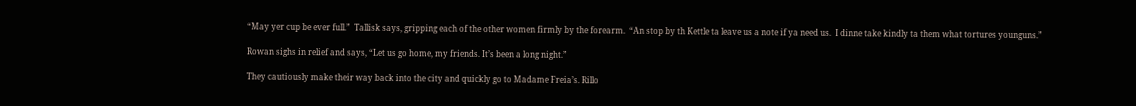“May yer cup be ever full.”  Tallisk says, gripping each of the other women firmly by the forearm.  “An stop by th Kettle ta leave us a note if ya need us.  I dinne take kindly ta them what tortures younguns.”

Rowan sighs in relief and says, “Let us go home, my friends. It’s been a long night.”

They cautiously make their way back into the city and quickly go to Madame Freia’s. Rillo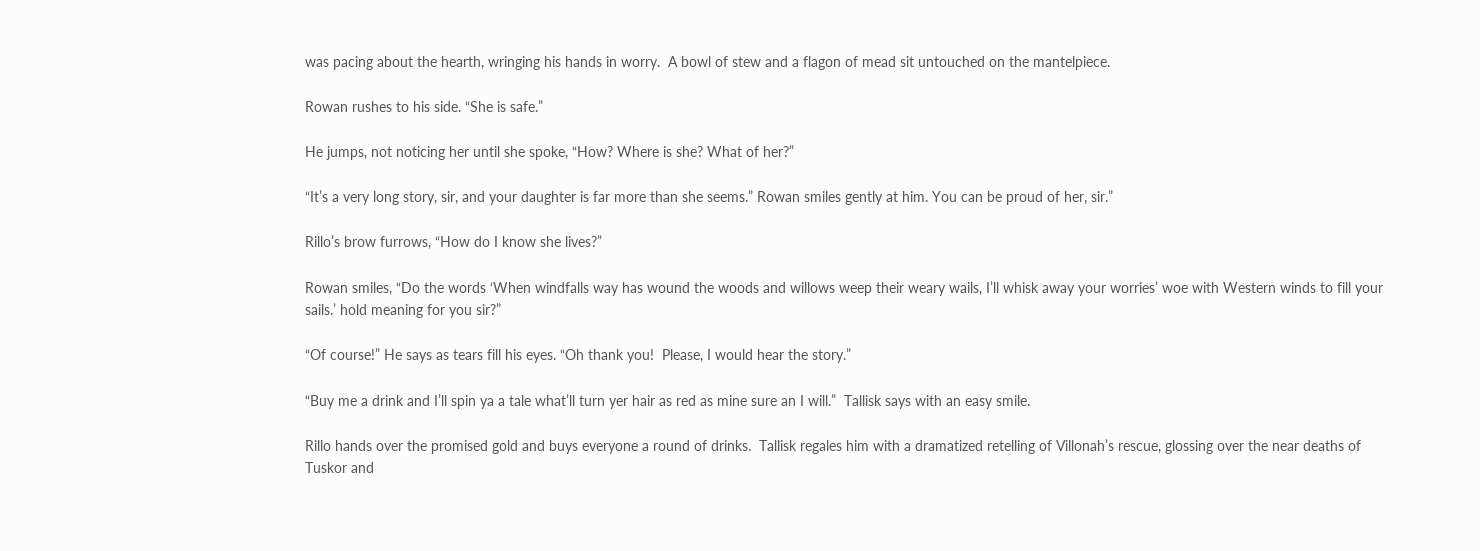was pacing about the hearth, wringing his hands in worry.  A bowl of stew and a flagon of mead sit untouched on the mantelpiece.

Rowan rushes to his side. “She is safe.”

He jumps, not noticing her until she spoke, “How? Where is she? What of her?”

“It’s a very long story, sir, and your daughter is far more than she seems.” Rowan smiles gently at him. You can be proud of her, sir.”

Rillo’s brow furrows, “How do I know she lives?”

Rowan smiles, “Do the words ‘When windfalls way has wound the woods and willows weep their weary wails, I’ll whisk away your worries’ woe with Western winds to fill your sails.’ hold meaning for you sir?”

“Of course!” He says as tears fill his eyes. “Oh thank you!  Please, I would hear the story.”

“Buy me a drink and I’ll spin ya a tale what’ll turn yer hair as red as mine sure an I will.”  Tallisk says with an easy smile.

Rillo hands over the promised gold and buys everyone a round of drinks.  Tallisk regales him with a dramatized retelling of Villonah’s rescue, glossing over the near deaths of Tuskor and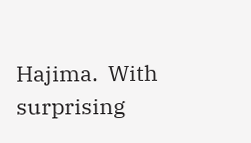Hajima.  With surprising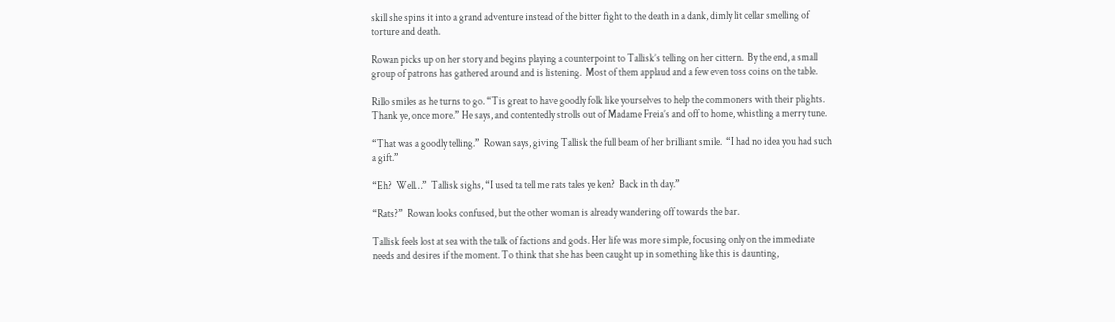skill she spins it into a grand adventure instead of the bitter fight to the death in a dank, dimly lit cellar smelling of torture and death.

Rowan picks up on her story and begins playing a counterpoint to Tallisk’s telling on her cittern.  By the end, a small group of patrons has gathered around and is listening.  Most of them applaud and a few even toss coins on the table.

Rillo smiles as he turns to go. “Tis great to have goodly folk like yourselves to help the commoners with their plights. Thank ye, once more.” He says, and contentedly strolls out of Madame Freia’s and off to home, whistling a merry tune.

“That was a goodly telling.”  Rowan says, giving Tallisk the full beam of her brilliant smile.  “I had no idea you had such a gift.”

“Eh?  Well…”  Tallisk sighs, “I used ta tell me rats tales ye ken?  Back in th day.”

“Rats?”  Rowan looks confused, but the other woman is already wandering off towards the bar.

Tallisk feels lost at sea with the talk of factions and gods. Her life was more simple, focusing only on the immediate needs and desires if the moment. To think that she has been caught up in something like this is daunting,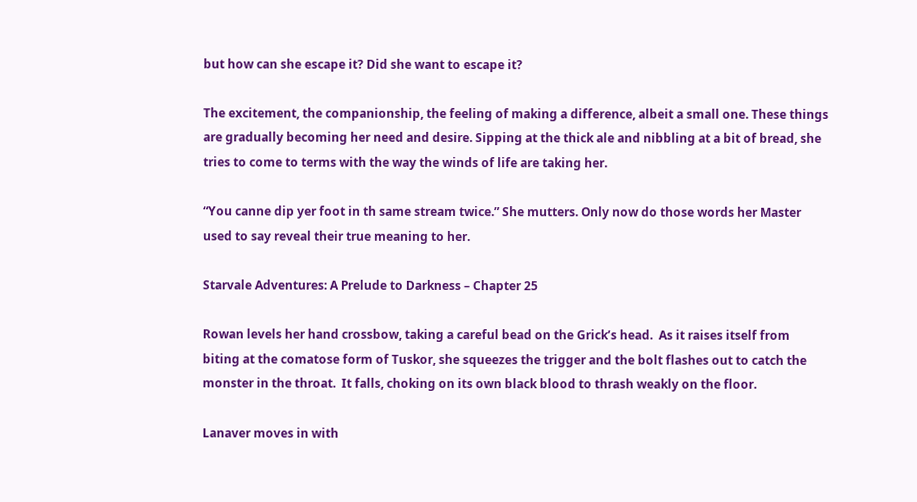but how can she escape it? Did she want to escape it?

The excitement, the companionship, the feeling of making a difference, albeit a small one. These things are gradually becoming her need and desire. Sipping at the thick ale and nibbling at a bit of bread, she tries to come to terms with the way the winds of life are taking her.

“You canne dip yer foot in th same stream twice.” She mutters. Only now do those words her Master used to say reveal their true meaning to her.

Starvale Adventures: A Prelude to Darkness – Chapter 25

Rowan levels her hand crossbow, taking a careful bead on the Grick’s head.  As it raises itself from biting at the comatose form of Tuskor, she squeezes the trigger and the bolt flashes out to catch the monster in the throat.  It falls, choking on its own black blood to thrash weakly on the floor.

Lanaver moves in with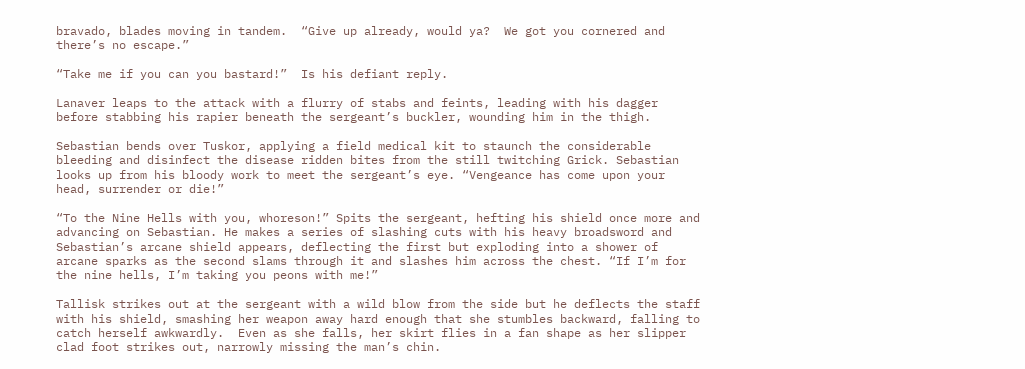bravado, blades moving in tandem.  “Give up already, would ya?  We got you cornered and there’s no escape.”

“Take me if you can you bastard!”  Is his defiant reply.

Lanaver leaps to the attack with a flurry of stabs and feints, leading with his dagger before stabbing his rapier beneath the sergeant’s buckler, wounding him in the thigh.

Sebastian bends over Tuskor, applying a field medical kit to staunch the considerable bleeding and disinfect the disease ridden bites from the still twitching Grick. Sebastian looks up from his bloody work to meet the sergeant’s eye. “Vengeance has come upon your head, surrender or die!”

“To the Nine Hells with you, whoreson!” Spits the sergeant, hefting his shield once more and advancing on Sebastian. He makes a series of slashing cuts with his heavy broadsword and Sebastian’s arcane shield appears, deflecting the first but exploding into a shower of arcane sparks as the second slams through it and slashes him across the chest. “If I’m for the nine hells, I’m taking you peons with me!”

Tallisk strikes out at the sergeant with a wild blow from the side but he deflects the staff with his shield, smashing her weapon away hard enough that she stumbles backward, falling to catch herself awkwardly.  Even as she falls, her skirt flies in a fan shape as her slipper clad foot strikes out, narrowly missing the man’s chin.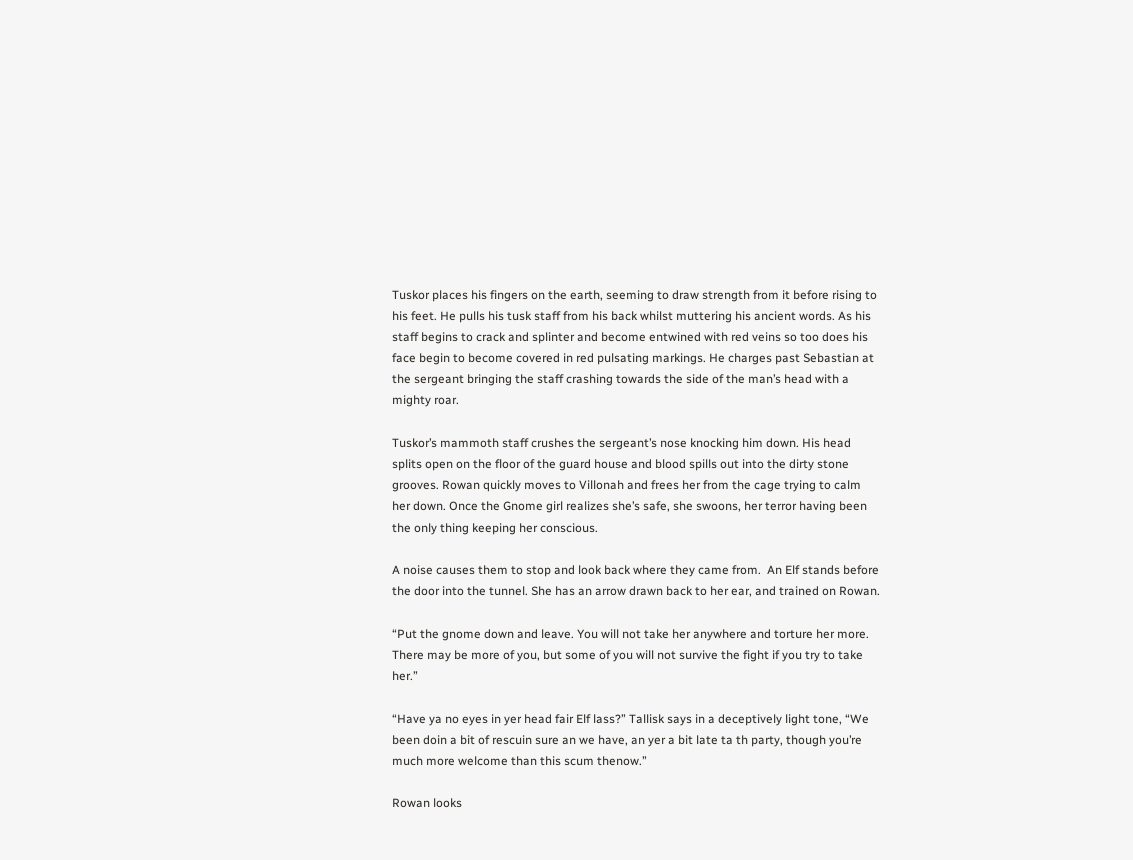Tuskor places his fingers on the earth, seeming to draw strength from it before rising to his feet. He pulls his tusk staff from his back whilst muttering his ancient words. As his staff begins to crack and splinter and become entwined with red veins so too does his face begin to become covered in red pulsating markings. He charges past Sebastian at the sergeant bringing the staff crashing towards the side of the man’s head with a mighty roar.

Tuskor’s mammoth staff crushes the sergeant’s nose knocking him down. His head splits open on the floor of the guard house and blood spills out into the dirty stone grooves. Rowan quickly moves to Villonah and frees her from the cage trying to calm her down. Once the Gnome girl realizes she’s safe, she swoons, her terror having been the only thing keeping her conscious.

A noise causes them to stop and look back where they came from.  An Elf stands before the door into the tunnel. She has an arrow drawn back to her ear, and trained on Rowan.

“Put the gnome down and leave. You will not take her anywhere and torture her more. There may be more of you, but some of you will not survive the fight if you try to take her.”

“Have ya no eyes in yer head fair Elf lass?” Tallisk says in a deceptively light tone, “We been doin a bit of rescuin sure an we have, an yer a bit late ta th party, though you’re much more welcome than this scum thenow.”

Rowan looks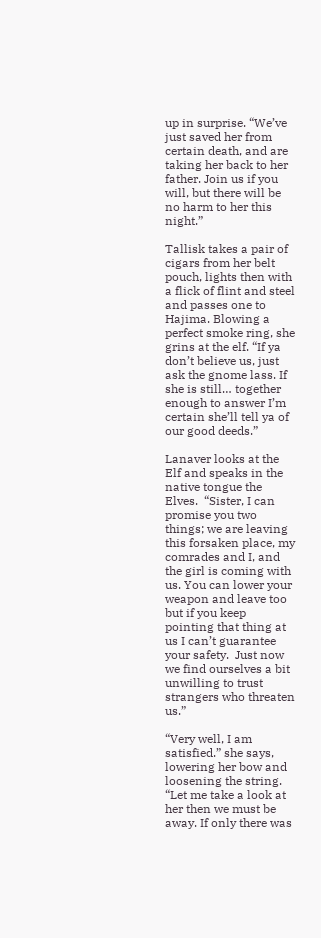up in surprise. “We’ve just saved her from certain death, and are taking her back to her father. Join us if you will, but there will be no harm to her this night.”

Tallisk takes a pair of cigars from her belt pouch, lights then with a flick of flint and steel and passes one to Hajima. Blowing a perfect smoke ring, she grins at the elf. “If ya don’t believe us, just ask the gnome lass. If she is still… together enough to answer I’m certain she’ll tell ya of our good deeds.”

Lanaver looks at the Elf and speaks in the native tongue the Elves.  “Sister, I can promise you two things; we are leaving this forsaken place, my comrades and I, and the girl is coming with us. You can lower your weapon and leave too but if you keep pointing that thing at us I can’t guarantee your safety.  Just now we find ourselves a bit unwilling to trust strangers who threaten us.”

“Very well, I am satisfied.” she says, lowering her bow and loosening the string. “Let me take a look at her then we must be away. If only there was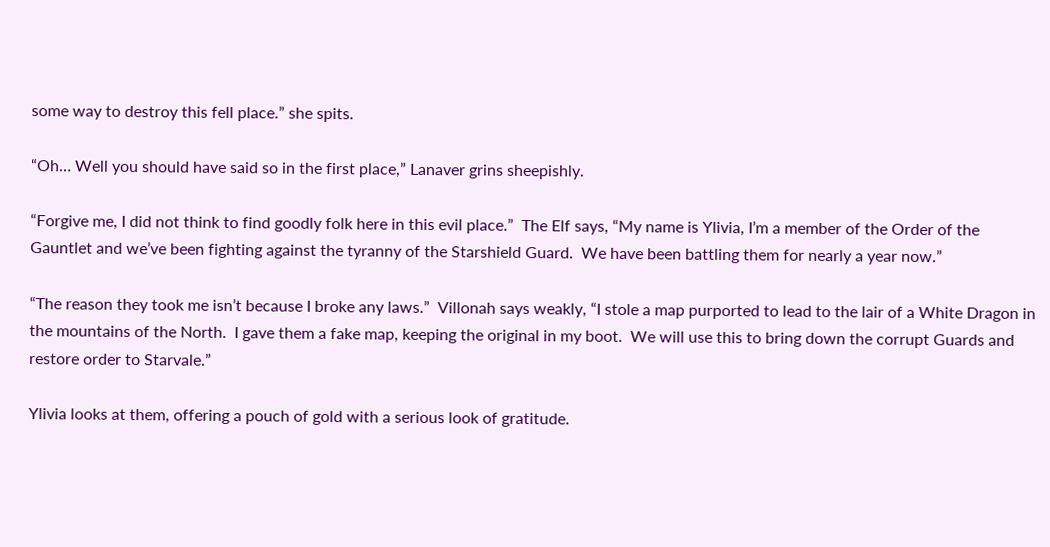some way to destroy this fell place.” she spits.

“Oh… Well you should have said so in the first place,” Lanaver grins sheepishly.

“Forgive me, I did not think to find goodly folk here in this evil place.”  The Elf says, “My name is Ylivia, I’m a member of the Order of the Gauntlet and we’ve been fighting against the tyranny of the Starshield Guard.  We have been battling them for nearly a year now.”

“The reason they took me isn’t because I broke any laws.”  Villonah says weakly, “I stole a map purported to lead to the lair of a White Dragon in the mountains of the North.  I gave them a fake map, keeping the original in my boot.  We will use this to bring down the corrupt Guards and restore order to Starvale.”

Ylivia looks at them, offering a pouch of gold with a serious look of gratitude.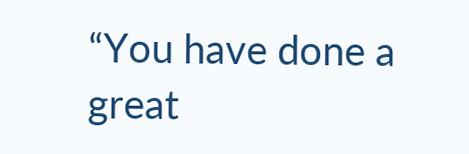“You have done a great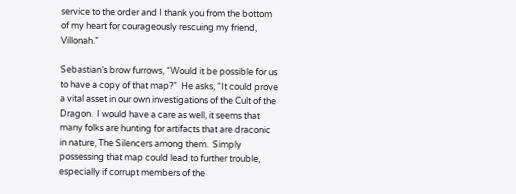service to the order and I thank you from the bottom of my heart for courageously rescuing my friend, Villonah.”

Sebastian’s brow furrows, “Would it be possible for us to have a copy of that map?”  He asks, “It could prove a vital asset in our own investigations of the Cult of the Dragon.  I would have a care as well, it seems that many folks are hunting for artifacts that are draconic in nature, The Silencers among them.  Simply possessing that map could lead to further trouble, especially if corrupt members of the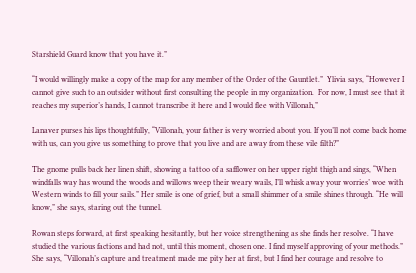Starshield Guard know that you have it.”

“I would willingly make a copy of the map for any member of the Order of the Gauntlet.”  Ylivia says, “However I cannot give such to an outsider without first consulting the people in my organization.  For now, I must see that it reaches my superior’s hands, I cannot transcribe it here and I would flee with Villonah,”

Lanaver purses his lips thoughtfully, “Villonah, your father is very worried about you. If you’ll not come back home with us, can you give us something to prove that you live and are away from these vile filth?”

The gnome pulls back her linen shift, showing a tattoo of a safflower on her upper right thigh and sings, “When windfalls way has wound the woods and willows weep their weary wails, I’ll whisk away your worries’ woe with Western winds to fill your sails.” Her smile is one of grief, but a small shimmer of a smile shines through. “He will know,” she says, staring out the tunnel.

Rowan steps forward, at first speaking hesitantly, but her voice strengthening as she finds her resolve. “I have studied the various factions and had not, until this moment, chosen one. I find myself approving of your methods.” She says, “Villonah’s capture and treatment made me pity her at first, but I find her courage and resolve to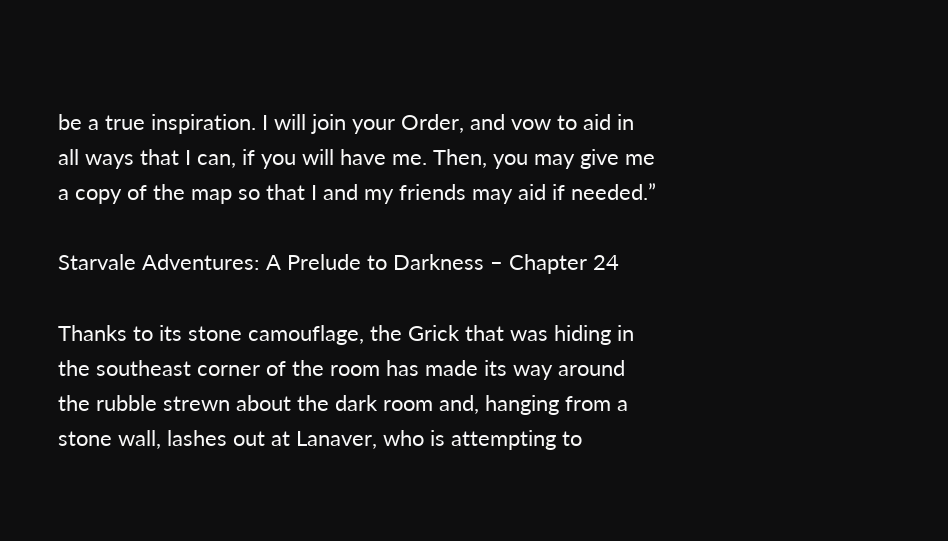be a true inspiration. I will join your Order, and vow to aid in all ways that I can, if you will have me. Then, you may give me a copy of the map so that I and my friends may aid if needed.”

Starvale Adventures: A Prelude to Darkness – Chapter 24

Thanks to its stone camouflage, the Grick that was hiding in the southeast corner of the room has made its way around the rubble strewn about the dark room and, hanging from a stone wall, lashes out at Lanaver, who is attempting to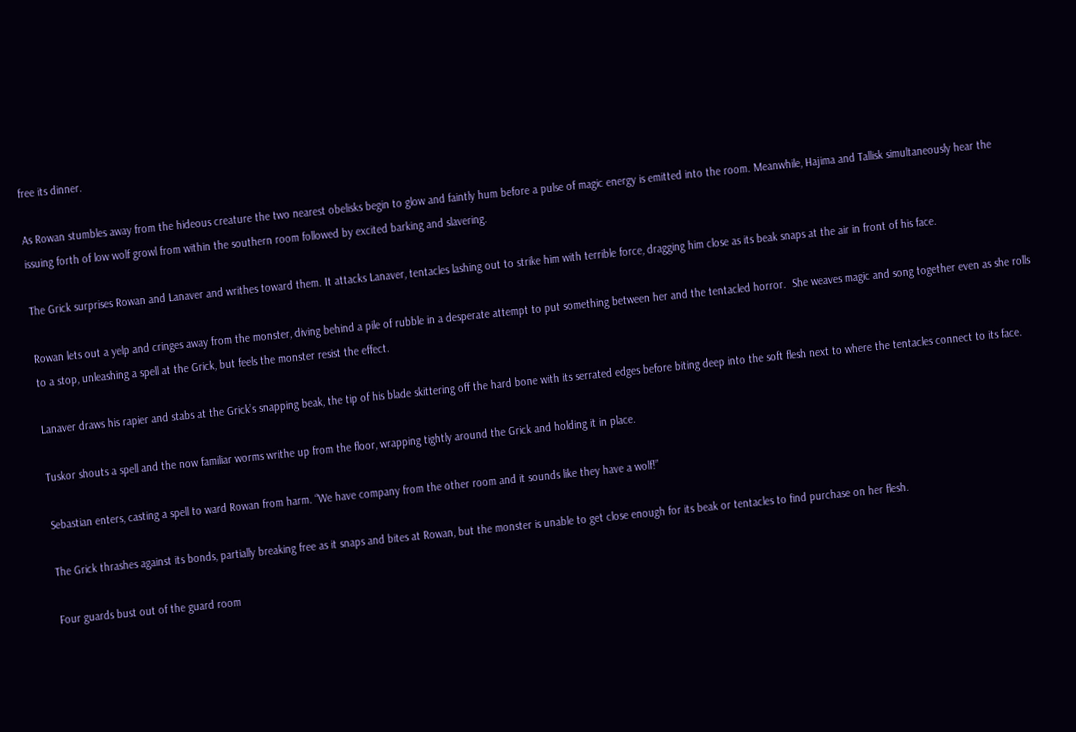free its dinner.

As Rowan stumbles away from the hideous creature the two nearest obelisks begin to glow and faintly hum before a pulse of magic energy is emitted into the room. Meanwhile, Hajima and Tallisk simultaneously hear the issuing forth of low wolf growl from within the southern room followed by excited barking and slavering.

The Grick surprises Rowan and Lanaver and writhes toward them. It attacks Lanaver, tentacles lashing out to strike him with terrible force, dragging him close as its beak snaps at the air in front of his face.

Rowan lets out a yelp and cringes away from the monster, diving behind a pile of rubble in a desperate attempt to put something between her and the tentacled horror.  She weaves magic and song together even as she rolls to a stop, unleashing a spell at the Grick, but feels the monster resist the effect.

Lanaver draws his rapier and stabs at the Grick’s snapping beak, the tip of his blade skittering off the hard bone with its serrated edges before biting deep into the soft flesh next to where the tentacles connect to its face.

Tuskor shouts a spell and the now familiar worms writhe up from the floor, wrapping tightly around the Grick and holding it in place.

Sebastian enters, casting a spell to ward Rowan from harm. “We have company from the other room and it sounds like they have a wolf!”

The Grick thrashes against its bonds, partially breaking free as it snaps and bites at Rowan, but the monster is unable to get close enough for its beak or tentacles to find purchase on her flesh.

Four guards bust out of the guard room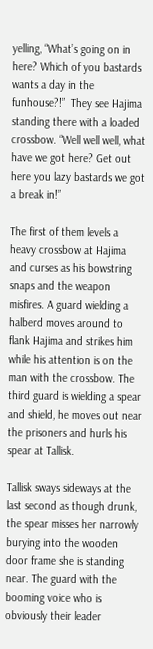yelling, “What’s going on in here? Which of you bastards wants a day in the funhouse?!”  They see Hajima standing there with a loaded crossbow. “Well well well, what have we got here? Get out here you lazy bastards we got a break in!”

The first of them levels a heavy crossbow at Hajima and curses as his bowstring snaps and the weapon misfires. A guard wielding a halberd moves around to flank Hajima and strikes him while his attention is on the man with the crossbow. The third guard is wielding a spear and shield, he moves out near the prisoners and hurls his spear at Tallisk.

Tallisk sways sideways at the last second as though drunk, the spear misses her narrowly burying into the wooden door frame she is standing near. The guard with the booming voice who is obviously their leader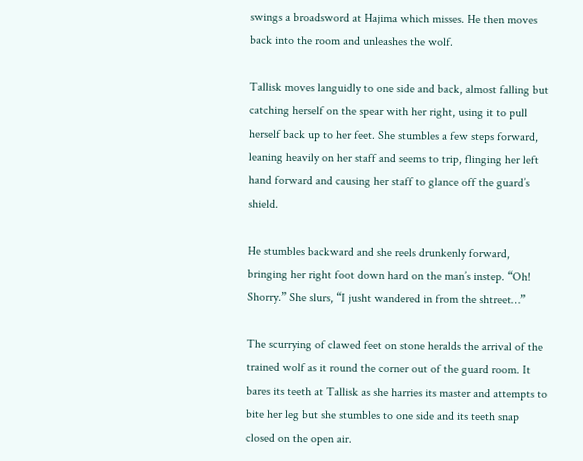swings a broadsword at Hajima which misses. He then moves back into the room and unleashes the wolf.

Tallisk moves languidly to one side and back, almost falling but catching herself on the spear with her right, using it to pull herself back up to her feet. She stumbles a few steps forward, leaning heavily on her staff and seems to trip, flinging her left hand forward and causing her staff to glance off the guard’s shield.

He stumbles backward and she reels drunkenly forward, bringing her right foot down hard on the man’s instep. “Oh! Shorry.” She slurs, “I jusht wandered in from the shtreet…”

The scurrying of clawed feet on stone heralds the arrival of the trained wolf as it round the corner out of the guard room. It bares its teeth at Tallisk as she harries its master and attempts to bite her leg but she stumbles to one side and its teeth snap closed on the open air.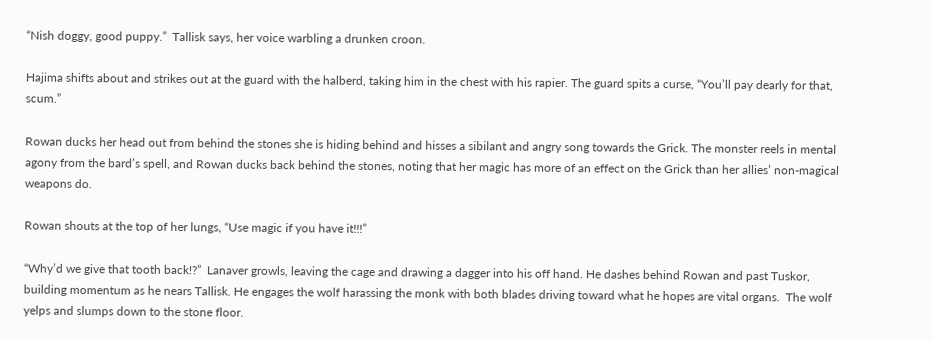“Nish doggy, good puppy.”  Tallisk says, her voice warbling a drunken croon.

Hajima shifts about and strikes out at the guard with the halberd, taking him in the chest with his rapier. The guard spits a curse, “You’ll pay dearly for that, scum.”

Rowan ducks her head out from behind the stones she is hiding behind and hisses a sibilant and angry song towards the Grick. The monster reels in mental agony from the bard’s spell, and Rowan ducks back behind the stones, noting that her magic has more of an effect on the Grick than her allies’ non-magical weapons do.

Rowan shouts at the top of her lungs, “Use magic if you have it!!!”

“Why’d we give that tooth back!?”  Lanaver growls, leaving the cage and drawing a dagger into his off hand. He dashes behind Rowan and past Tuskor, building momentum as he nears Tallisk. He engages the wolf harassing the monk with both blades driving toward what he hopes are vital organs.  The wolf yelps and slumps down to the stone floor.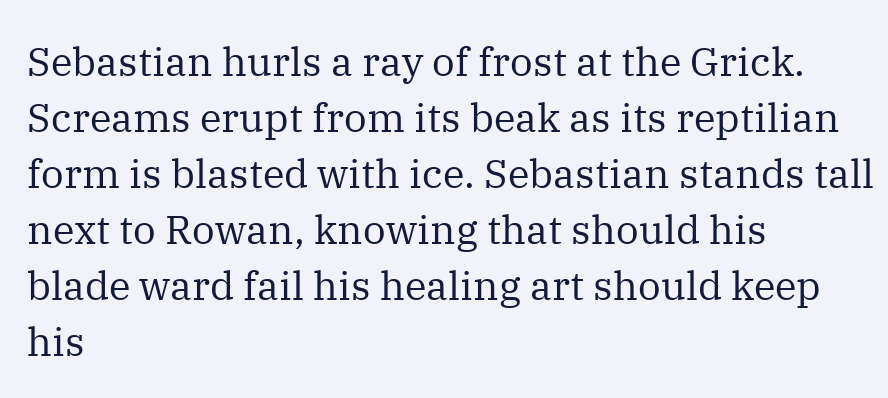Sebastian hurls a ray of frost at the Grick. Screams erupt from its beak as its reptilian form is blasted with ice. Sebastian stands tall next to Rowan, knowing that should his blade ward fail his healing art should keep his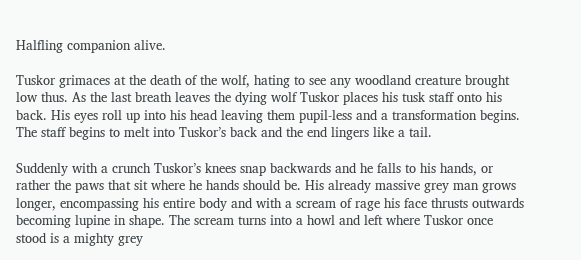Halfling companion alive.

Tuskor grimaces at the death of the wolf, hating to see any woodland creature brought low thus. As the last breath leaves the dying wolf Tuskor places his tusk staff onto his back. His eyes roll up into his head leaving them pupil-less and a transformation begins. The staff begins to melt into Tuskor’s back and the end lingers like a tail.

Suddenly with a crunch Tuskor’s knees snap backwards and he falls to his hands, or rather the paws that sit where he hands should be. His already massive grey man grows longer, encompassing his entire body and with a scream of rage his face thrusts outwards becoming lupine in shape. The scream turns into a howl and left where Tuskor once stood is a mighty grey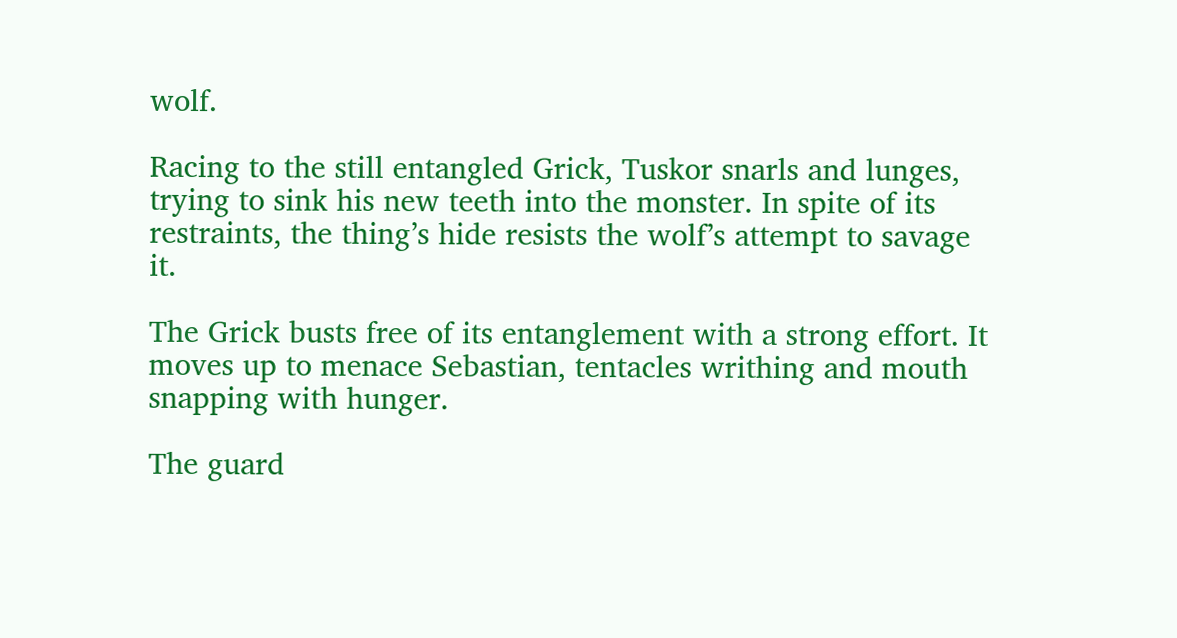wolf.

Racing to the still entangled Grick, Tuskor snarls and lunges, trying to sink his new teeth into the monster. In spite of its restraints, the thing’s hide resists the wolf’s attempt to savage it.

The Grick busts free of its entanglement with a strong effort. It moves up to menace Sebastian, tentacles writhing and mouth snapping with hunger.

The guard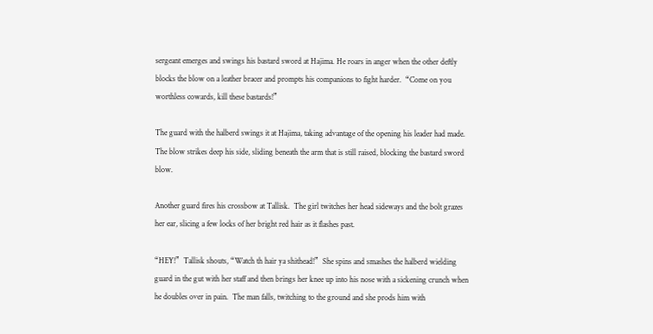sergeant emerges and swings his bastard sword at Hajima. He roars in anger when the other deftly blocks the blow on a leather bracer and prompts his companions to fight harder.  “Come on you worthless cowards, kill these bastards!”

The guard with the halberd swings it at Hajima, taking advantage of the opening his leader had made.  The blow strikes deep his side, sliding beneath the arm that is still raised, blocking the bastard sword blow.

Another guard fires his crossbow at Tallisk.  The girl twitches her head sideways and the bolt grazes her ear, slicing a few locks of her bright red hair as it flashes past.

“HEY!”  Tallisk shouts, “Watch th hair ya shithead!”  She spins and smashes the halberd wielding guard in the gut with her staff and then brings her knee up into his nose with a sickening crunch when he doubles over in pain.  The man falls, twitching to the ground and she prods him with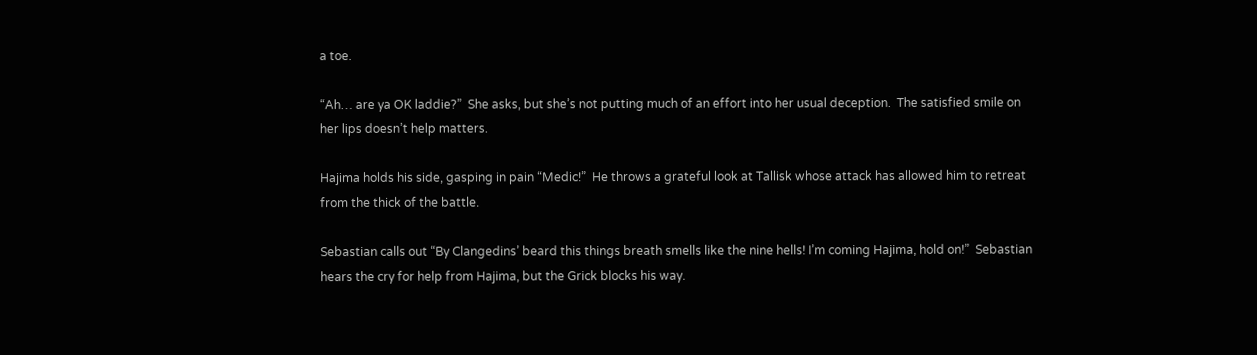a toe.

“Ah… are ya OK laddie?”  She asks, but she’s not putting much of an effort into her usual deception.  The satisfied smile on her lips doesn’t help matters.

Hajima holds his side, gasping in pain “Medic!”  He throws a grateful look at Tallisk whose attack has allowed him to retreat from the thick of the battle.

Sebastian calls out “By Clangedins’ beard this things breath smells like the nine hells! I’m coming Hajima, hold on!”  Sebastian hears the cry for help from Hajima, but the Grick blocks his way.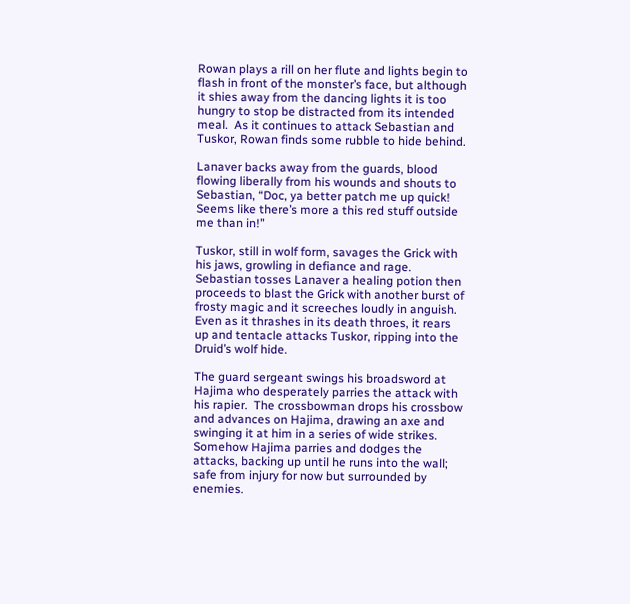Rowan plays a rill on her flute and lights begin to flash in front of the monster’s face, but although it shies away from the dancing lights it is too hungry to stop be distracted from its intended meal.  As it continues to attack Sebastian and Tuskor, Rowan finds some rubble to hide behind.

Lanaver backs away from the guards, blood flowing liberally from his wounds and shouts to Sebastian, “Doc, ya better patch me up quick!  Seems like there’s more a this red stuff outside me than in!”

Tuskor, still in wolf form, savages the Grick with his jaws, growling in defiance and rage.  Sebastian tosses Lanaver a healing potion then proceeds to blast the Grick with another burst of frosty magic and it screeches loudly in anguish. Even as it thrashes in its death throes, it rears up and tentacle attacks Tuskor, ripping into the Druid’s wolf hide.

The guard sergeant swings his broadsword at Hajima who desperately parries the attack with his rapier.  The crossbowman drops his crossbow and advances on Hajima, drawing an axe and swinging it at him in a series of wide strikes. Somehow Hajima parries and dodges the attacks, backing up until he runs into the wall; safe from injury for now but surrounded by enemies.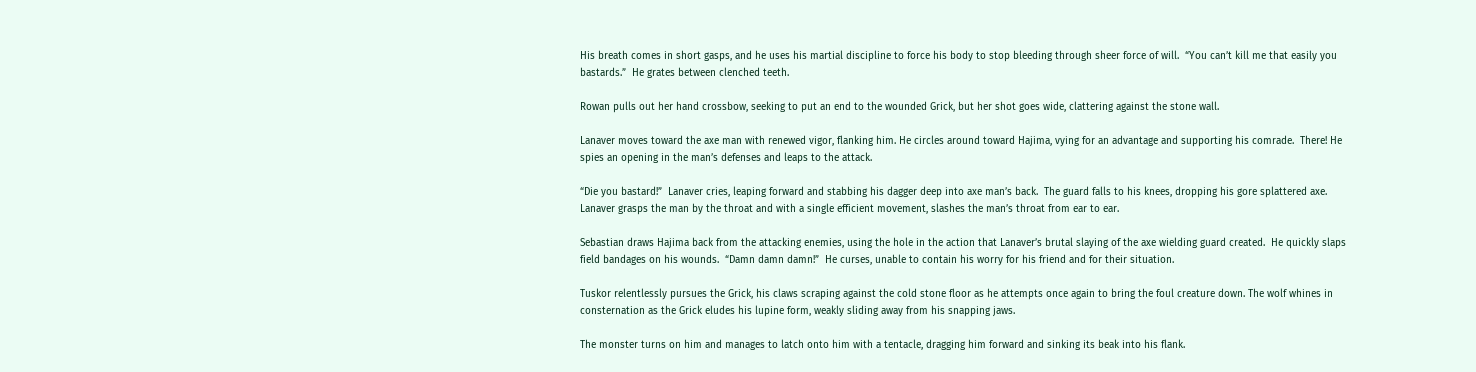His breath comes in short gasps, and he uses his martial discipline to force his body to stop bleeding through sheer force of will.  “You can’t kill me that easily you bastards.”  He grates between clenched teeth.

Rowan pulls out her hand crossbow, seeking to put an end to the wounded Grick, but her shot goes wide, clattering against the stone wall.

Lanaver moves toward the axe man with renewed vigor, flanking him. He circles around toward Hajima, vying for an advantage and supporting his comrade.  There! He spies an opening in the man’s defenses and leaps to the attack.

“Die you bastard!”  Lanaver cries, leaping forward and stabbing his dagger deep into axe man’s back.  The guard falls to his knees, dropping his gore splattered axe. Lanaver grasps the man by the throat and with a single efficient movement, slashes the man’s throat from ear to ear.

Sebastian draws Hajima back from the attacking enemies, using the hole in the action that Lanaver’s brutal slaying of the axe wielding guard created.  He quickly slaps field bandages on his wounds.  “Damn damn damn!”  He curses, unable to contain his worry for his friend and for their situation.

Tuskor relentlessly pursues the Grick, his claws scraping against the cold stone floor as he attempts once again to bring the foul creature down. The wolf whines in consternation as the Grick eludes his lupine form, weakly sliding away from his snapping jaws.

The monster turns on him and manages to latch onto him with a tentacle, dragging him forward and sinking its beak into his flank.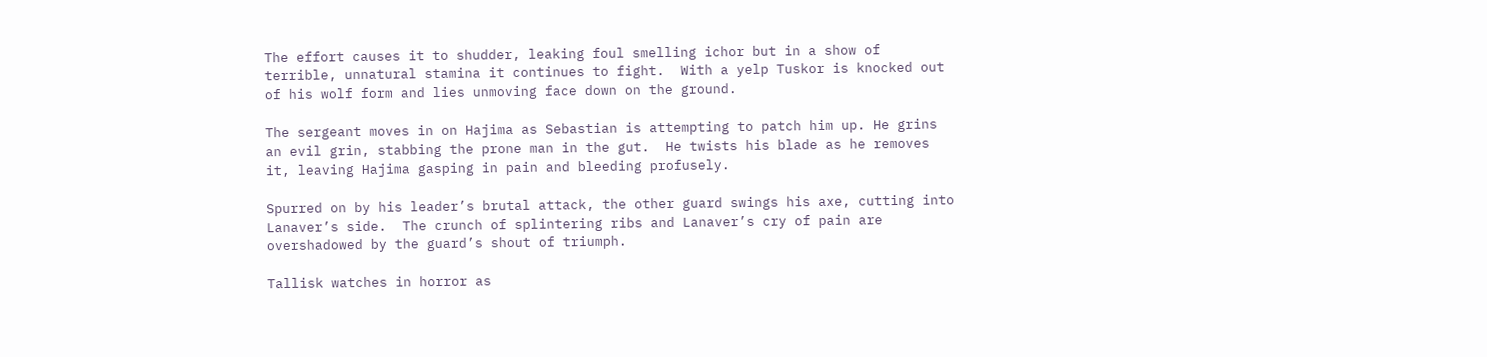The effort causes it to shudder, leaking foul smelling ichor but in a show of terrible, unnatural stamina it continues to fight.  With a yelp Tuskor is knocked out of his wolf form and lies unmoving face down on the ground.

The sergeant moves in on Hajima as Sebastian is attempting to patch him up. He grins an evil grin, stabbing the prone man in the gut.  He twists his blade as he removes it, leaving Hajima gasping in pain and bleeding profusely.

Spurred on by his leader’s brutal attack, the other guard swings his axe, cutting into Lanaver’s side.  The crunch of splintering ribs and Lanaver’s cry of pain are overshadowed by the guard’s shout of triumph.

Tallisk watches in horror as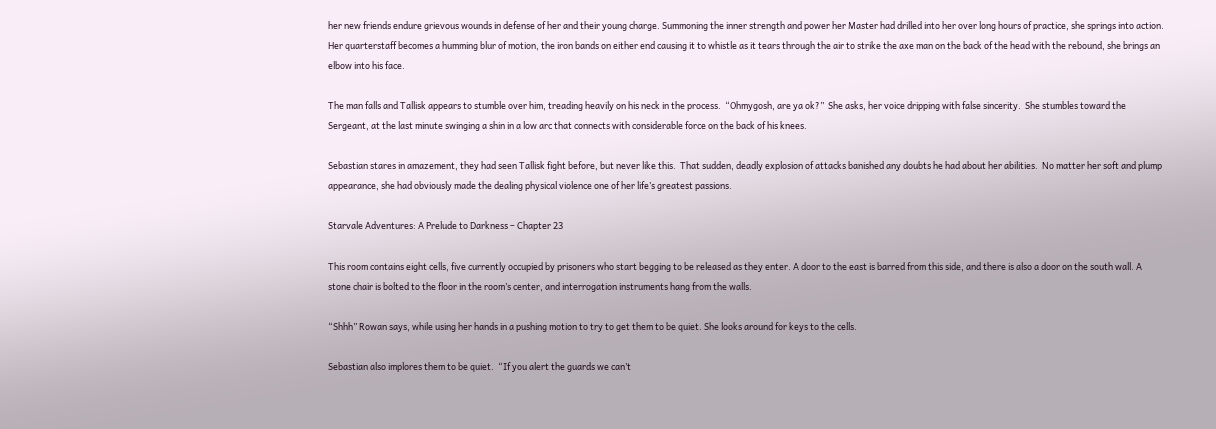her new friends endure grievous wounds in defense of her and their young charge. Summoning the inner strength and power her Master had drilled into her over long hours of practice, she springs into action. Her quarterstaff becomes a humming blur of motion, the iron bands on either end causing it to whistle as it tears through the air to strike the axe man on the back of the head with the rebound, she brings an elbow into his face.

The man falls and Tallisk appears to stumble over him, treading heavily on his neck in the process.  “Ohmygosh, are ya ok?”  She asks, her voice dripping with false sincerity.  She stumbles toward the Sergeant, at the last minute swinging a shin in a low arc that connects with considerable force on the back of his knees.

Sebastian stares in amazement, they had seen Tallisk fight before, but never like this.  That sudden, deadly explosion of attacks banished any doubts he had about her abilities.  No matter her soft and plump appearance, she had obviously made the dealing physical violence one of her life’s greatest passions.

Starvale Adventures: A Prelude to Darkness – Chapter 23

This room contains eight cells, five currently occupied by prisoners who start begging to be released as they enter. A door to the east is barred from this side, and there is also a door on the south wall. A stone chair is bolted to the floor in the room’s center, and interrogation instruments hang from the walls.

“Shhh” Rowan says, while using her hands in a pushing motion to try to get them to be quiet. She looks around for keys to the cells.

Sebastian also implores them to be quiet.  “If you alert the guards we can’t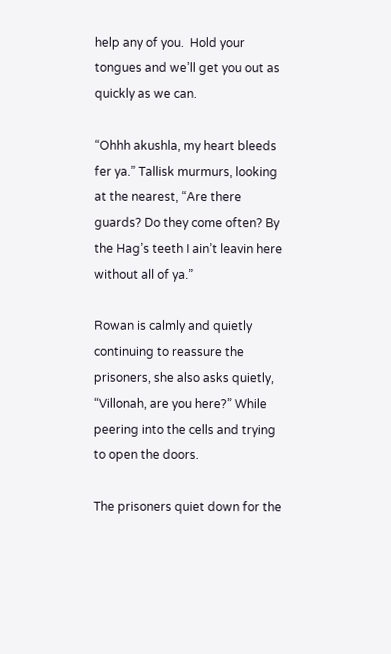help any of you.  Hold your tongues and we’ll get you out as quickly as we can.

“Ohhh akushla, my heart bleeds fer ya.” Tallisk murmurs, looking at the nearest, “Are there guards? Do they come often? By the Hag’s teeth I ain’t leavin here without all of ya.”

Rowan is calmly and quietly continuing to reassure the prisoners, she also asks quietly, “Villonah, are you here?” While peering into the cells and trying to open the doors.

The prisoners quiet down for the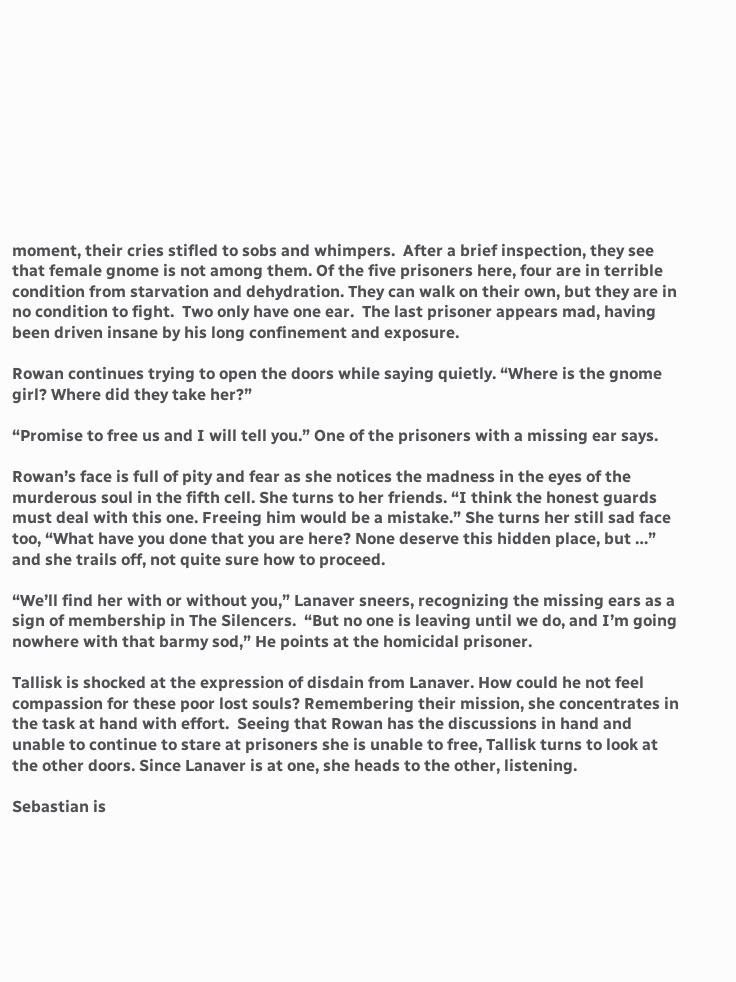moment, their cries stifled to sobs and whimpers.  After a brief inspection, they see that female gnome is not among them. Of the five prisoners here, four are in terrible condition from starvation and dehydration. They can walk on their own, but they are in no condition to fight.  Two only have one ear.  The last prisoner appears mad, having been driven insane by his long confinement and exposure.

Rowan continues trying to open the doors while saying quietly. “Where is the gnome girl? Where did they take her?”

“Promise to free us and I will tell you.” One of the prisoners with a missing ear says.

Rowan’s face is full of pity and fear as she notices the madness in the eyes of the murderous soul in the fifth cell. She turns to her friends. “I think the honest guards must deal with this one. Freeing him would be a mistake.” She turns her still sad face too, “What have you done that you are here? None deserve this hidden place, but …” and she trails off, not quite sure how to proceed.

“We’ll find her with or without you,” Lanaver sneers, recognizing the missing ears as a sign of membership in The Silencers.  “But no one is leaving until we do, and I’m going nowhere with that barmy sod,” He points at the homicidal prisoner.

Tallisk is shocked at the expression of disdain from Lanaver. How could he not feel compassion for these poor lost souls? Remembering their mission, she concentrates in the task at hand with effort.  Seeing that Rowan has the discussions in hand and unable to continue to stare at prisoners she is unable to free, Tallisk turns to look at the other doors. Since Lanaver is at one, she heads to the other, listening.

Sebastian is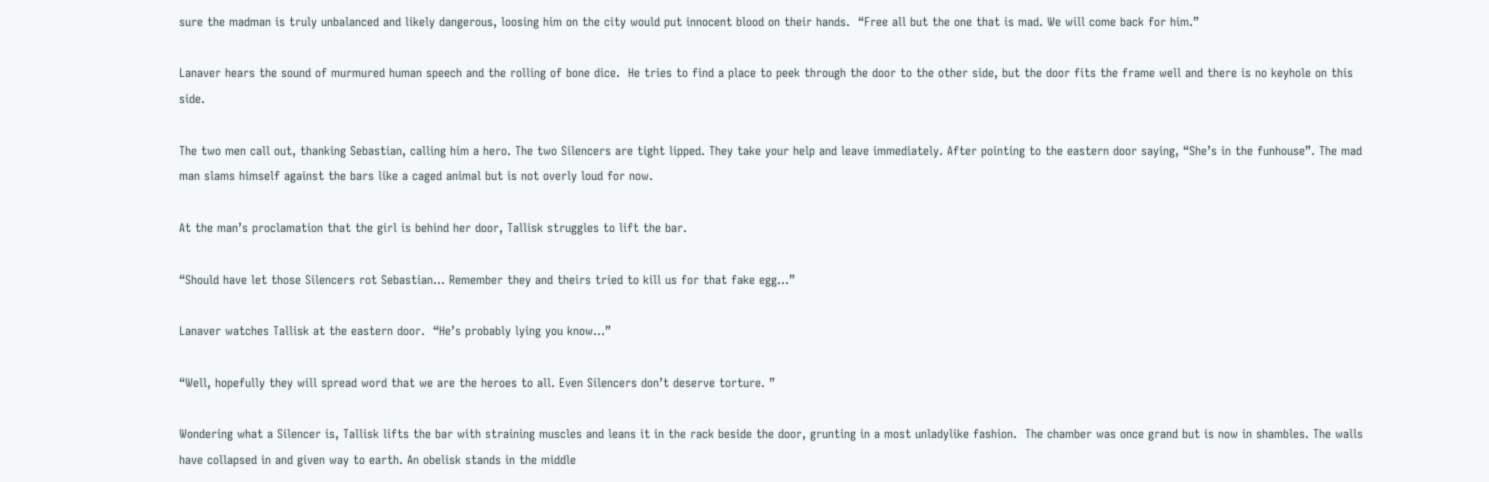sure the madman is truly unbalanced and likely dangerous, loosing him on the city would put innocent blood on their hands.  “Free all but the one that is mad. We will come back for him.”

Lanaver hears the sound of murmured human speech and the rolling of bone dice.  He tries to find a place to peek through the door to the other side, but the door fits the frame well and there is no keyhole on this side.

The two men call out, thanking Sebastian, calling him a hero. The two Silencers are tight lipped. They take your help and leave immediately. After pointing to the eastern door saying, “She’s in the funhouse”. The mad man slams himself against the bars like a caged animal but is not overly loud for now.

At the man’s proclamation that the girl is behind her door, Tallisk struggles to lift the bar.

“Should have let those Silencers rot Sebastian… Remember they and theirs tried to kill us for that fake egg…”

Lanaver watches Tallisk at the eastern door.  “He’s probably lying you know…”

“Well, hopefully they will spread word that we are the heroes to all. Even Silencers don’t deserve torture. ”

Wondering what a Silencer is, Tallisk lifts the bar with straining muscles and leans it in the rack beside the door, grunting in a most unladylike fashion.  The chamber was once grand but is now in shambles. The walls have collapsed in and given way to earth. An obelisk stands in the middle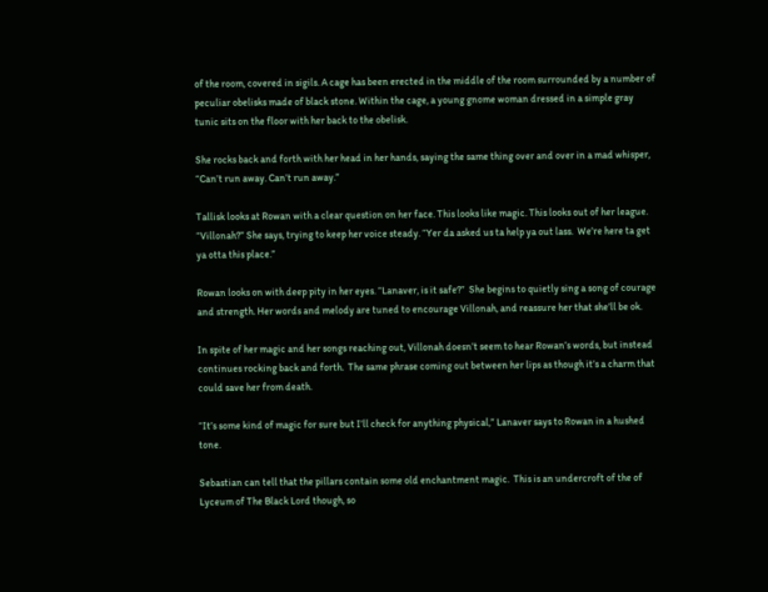of the room, covered in sigils. A cage has been erected in the middle of the room surrounded by a number of peculiar obelisks made of black stone. Within the cage, a young gnome woman dressed in a simple gray tunic sits on the floor with her back to the obelisk.

She rocks back and forth with her head in her hands, saying the same thing over and over in a mad whisper, “Can’t run away. Can’t run away.”

Tallisk looks at Rowan with a clear question on her face. This looks like magic. This looks out of her league.  “Villonah?” She says, trying to keep her voice steady. “Yer da asked us ta help ya out lass.  We’re here ta get ya otta this place.”

Rowan looks on with deep pity in her eyes. “Lanaver, is it safe?”  She begins to quietly sing a song of courage and strength. Her words and melody are tuned to encourage Villonah, and reassure her that she’ll be ok.

In spite of her magic and her songs reaching out, Villonah doesn’t seem to hear Rowan’s words, but instead continues rocking back and forth.  The same phrase coming out between her lips as though it’s a charm that could save her from death.

“It’s some kind of magic for sure but I’ll check for anything physical,” Lanaver says to Rowan in a hushed tone.

Sebastian can tell that the pillars contain some old enchantment magic.  This is an undercroft of the of Lyceum of The Black Lord though, so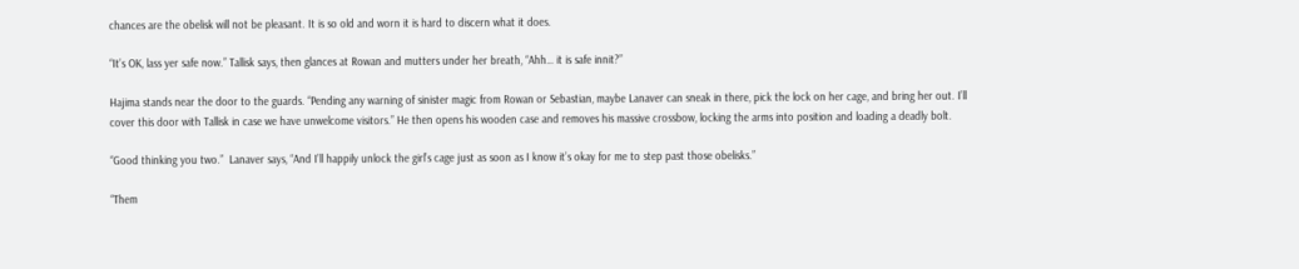chances are the obelisk will not be pleasant. It is so old and worn it is hard to discern what it does.

“It’s OK, lass yer safe now.” Tallisk says, then glances at Rowan and mutters under her breath, “Ahh… it is safe innit?”

Hajima stands near the door to the guards. “Pending any warning of sinister magic from Rowan or Sebastian, maybe Lanaver can sneak in there, pick the lock on her cage, and bring her out. I’ll cover this door with Tallisk in case we have unwelcome visitors.” He then opens his wooden case and removes his massive crossbow, locking the arms into position and loading a deadly bolt.

“Good thinking you two.”  Lanaver says, “And I’ll happily unlock the girl’s cage just as soon as I know it’s okay for me to step past those obelisks.”

“Them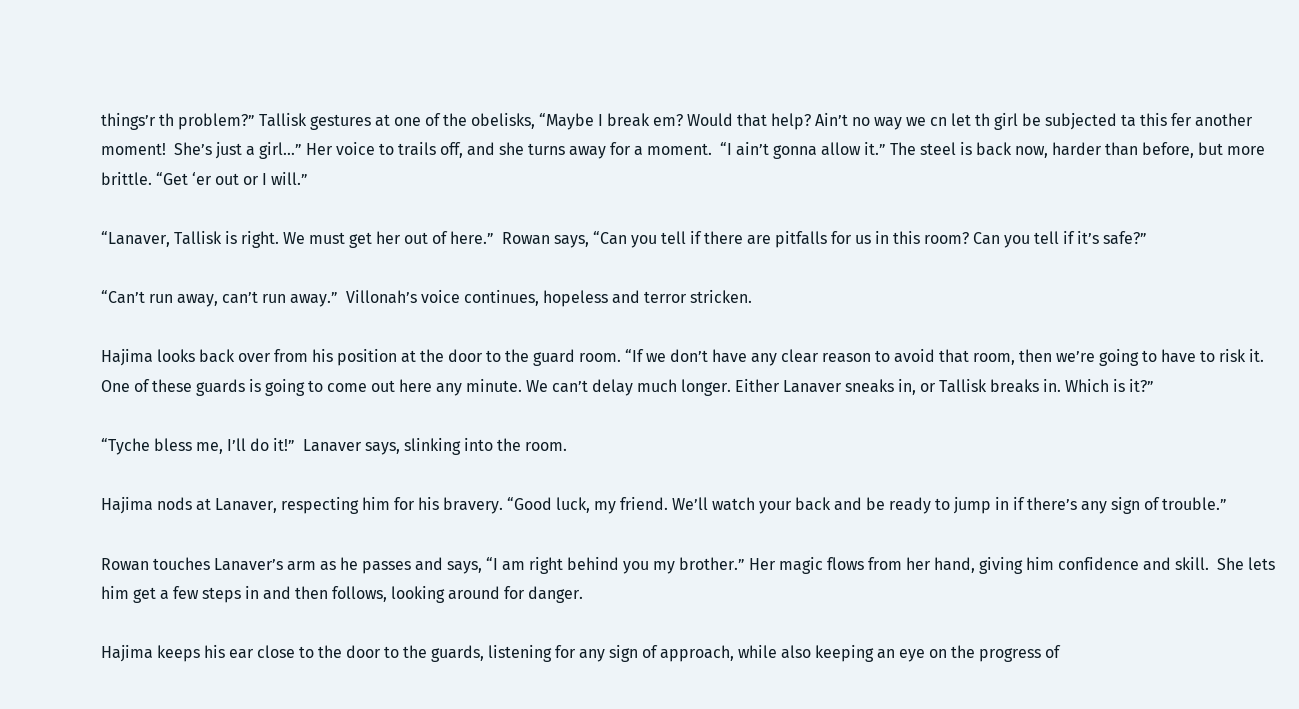things’r th problem?” Tallisk gestures at one of the obelisks, “Maybe I break em? Would that help? Ain’t no way we cn let th girl be subjected ta this fer another moment!  She’s just a girl…” Her voice to trails off, and she turns away for a moment.  “I ain’t gonna allow it.” The steel is back now, harder than before, but more brittle. “Get ‘er out or I will.”

“Lanaver, Tallisk is right. We must get her out of here.”  Rowan says, “Can you tell if there are pitfalls for us in this room? Can you tell if it’s safe?”

“Can’t run away, can’t run away.”  Villonah’s voice continues, hopeless and terror stricken.

Hajima looks back over from his position at the door to the guard room. “If we don’t have any clear reason to avoid that room, then we’re going to have to risk it. One of these guards is going to come out here any minute. We can’t delay much longer. Either Lanaver sneaks in, or Tallisk breaks in. Which is it?”

“Tyche bless me, I’ll do it!”  Lanaver says, slinking into the room.

Hajima nods at Lanaver, respecting him for his bravery. “Good luck, my friend. We’ll watch your back and be ready to jump in if there’s any sign of trouble.”

Rowan touches Lanaver’s arm as he passes and says, “I am right behind you my brother.” Her magic flows from her hand, giving him confidence and skill.  She lets him get a few steps in and then follows, looking around for danger.

Hajima keeps his ear close to the door to the guards, listening for any sign of approach, while also keeping an eye on the progress of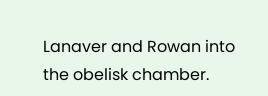Lanaver and Rowan into the obelisk chamber.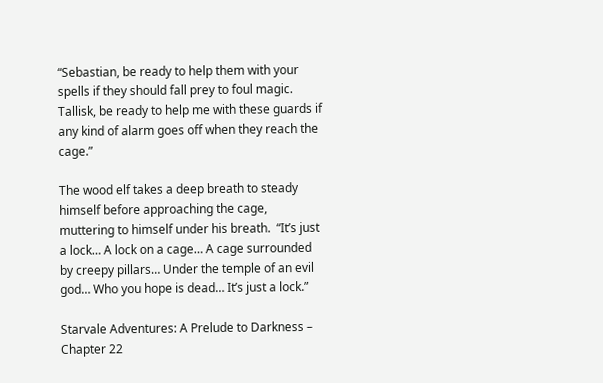“Sebastian, be ready to help them with your spells if they should fall prey to foul magic. Tallisk, be ready to help me with these guards if any kind of alarm goes off when they reach the cage.”

The wood elf takes a deep breath to steady himself before approaching the cage, muttering to himself under his breath.  “It’s just a lock… A lock on a cage… A cage surrounded by creepy pillars… Under the temple of an evil god… Who you hope is dead… It’s just a lock.”

Starvale Adventures: A Prelude to Darkness – Chapter 22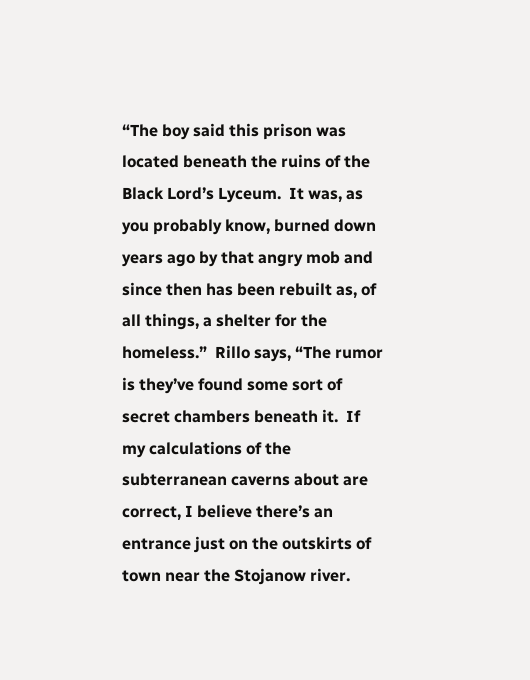“The boy said this prison was located beneath the ruins of the Black Lord’s Lyceum.  It was, as you probably know, burned down years ago by that angry mob and since then has been rebuilt as, of all things, a shelter for the homeless.”  Rillo says, “The rumor is they’ve found some sort of secret chambers beneath it.  If my calculations of the subterranean caverns about are correct, I believe there’s an entrance just on the outskirts of town near the Stojanow river.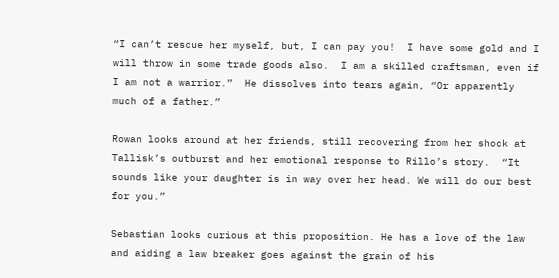“I can’t rescue her myself, but, I can pay you!  I have some gold and I will throw in some trade goods also.  I am a skilled craftsman, even if I am not a warrior.”  He dissolves into tears again, “Or apparently much of a father.”

Rowan looks around at her friends, still recovering from her shock at Tallisk’s outburst and her emotional response to Rillo’s story.  “It sounds like your daughter is in way over her head. We will do our best for you.”

Sebastian looks curious at this proposition. He has a love of the law and aiding a law breaker goes against the grain of his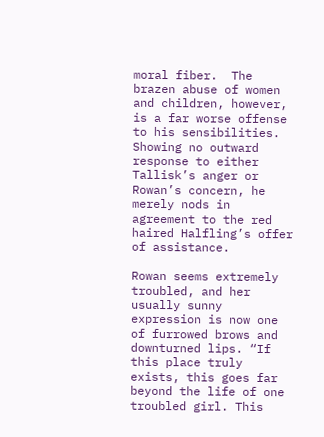moral fiber.  The brazen abuse of women and children, however, is a far worse offense to his sensibilities.  Showing no outward response to either Tallisk’s anger or Rowan’s concern, he merely nods in agreement to the red haired Halfling’s offer of assistance.

Rowan seems extremely troubled, and her usually sunny expression is now one of furrowed brows and downturned lips. “If this place truly exists, this goes far beyond the life of one troubled girl. This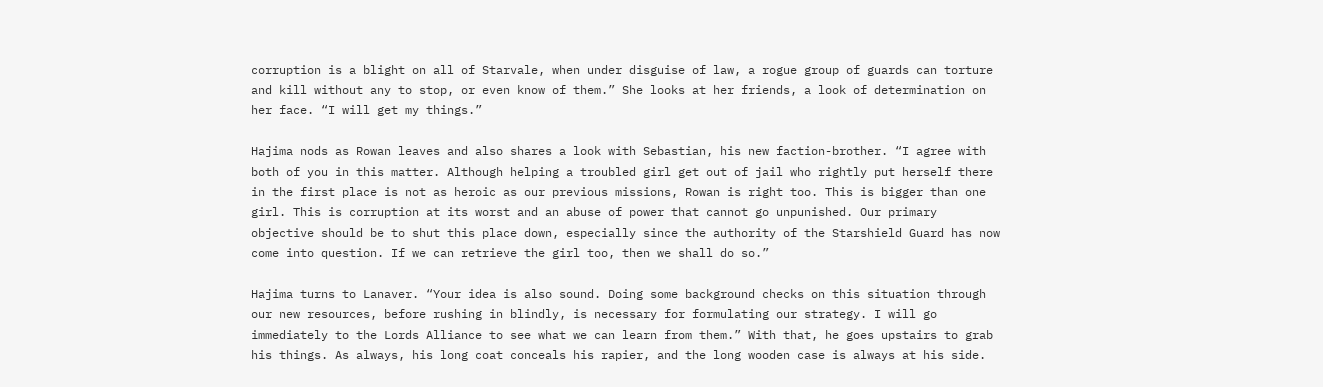corruption is a blight on all of Starvale, when under disguise of law, a rogue group of guards can torture and kill without any to stop, or even know of them.” She looks at her friends, a look of determination on her face. “I will get my things.”

Hajima nods as Rowan leaves and also shares a look with Sebastian, his new faction-brother. “I agree with both of you in this matter. Although helping a troubled girl get out of jail who rightly put herself there in the first place is not as heroic as our previous missions, Rowan is right too. This is bigger than one girl. This is corruption at its worst and an abuse of power that cannot go unpunished. Our primary objective should be to shut this place down, especially since the authority of the Starshield Guard has now come into question. If we can retrieve the girl too, then we shall do so.”

Hajima turns to Lanaver. “Your idea is also sound. Doing some background checks on this situation through our new resources, before rushing in blindly, is necessary for formulating our strategy. I will go immediately to the Lords Alliance to see what we can learn from them.” With that, he goes upstairs to grab his things. As always, his long coat conceals his rapier, and the long wooden case is always at his side.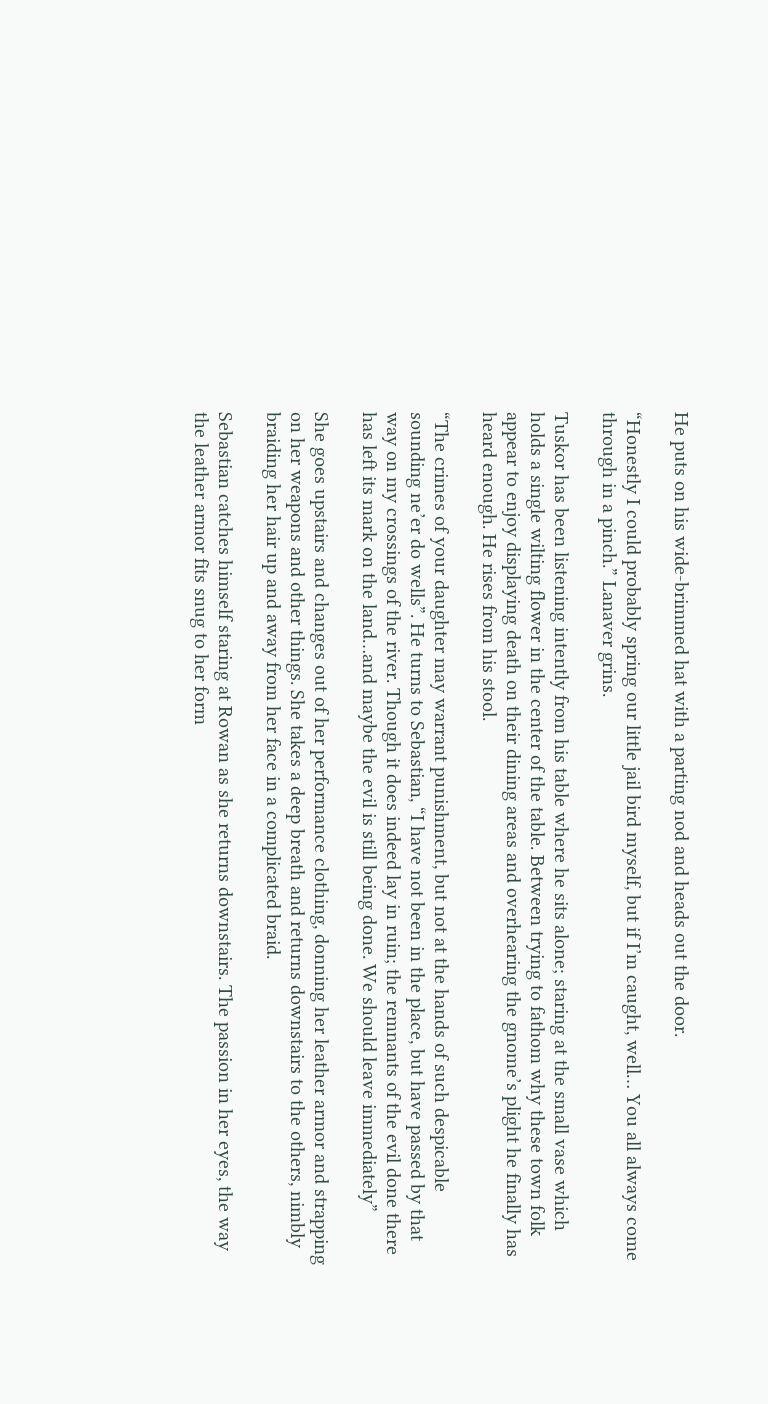He puts on his wide-brimmed hat with a parting nod and heads out the door.

“Honestly I could probably spring our little jail bird myself, but if I’m caught, well… You all always come through in a pinch.” Lanaver grins.

Tuskor has been listening intently from his table where he sits alone; staring at the small vase which holds a single wilting flower in the center of the table. Between trying to fathom why these town folk appear to enjoy displaying death on their dining areas and overhearing the gnome’s plight he finally has heard enough. He rises from his stool.

“The crimes of your daughter may warrant punishment, but not at the hands of such despicable sounding ne’er do wells”. He turns to Sebastian, “I have not been in the place, but have passed by that way on my crossings of the river. Though it does indeed lay in ruin; the remnants of the evil done there has left its mark on the land…and maybe the evil is still being done. We should leave immediately”

She goes upstairs and changes out of her performance clothing, donning her leather armor and strapping on her weapons and other things. She takes a deep breath and returns downstairs to the others, nimbly braiding her hair up and away from her face in a complicated braid.

Sebastian catches himself staring at Rowan as she returns downstairs. The passion in her eyes, the way the leather armor fits snug to her form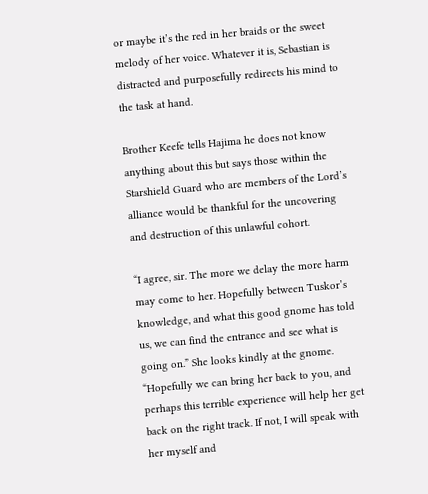or maybe it’s the red in her braids or the sweet melody of her voice. Whatever it is, Sebastian is distracted and purposefully redirects his mind to the task at hand.

Brother Keefe tells Hajima he does not know anything about this but says those within the Starshield Guard who are members of the Lord’s alliance would be thankful for the uncovering and destruction of this unlawful cohort.

“I agree, sir. The more we delay the more harm may come to her. Hopefully between Tuskor’s knowledge, and what this good gnome has told us, we can find the entrance and see what is going on.” She looks kindly at the gnome. “Hopefully we can bring her back to you, and perhaps this terrible experience will help her get back on the right track. If not, I will speak with her myself and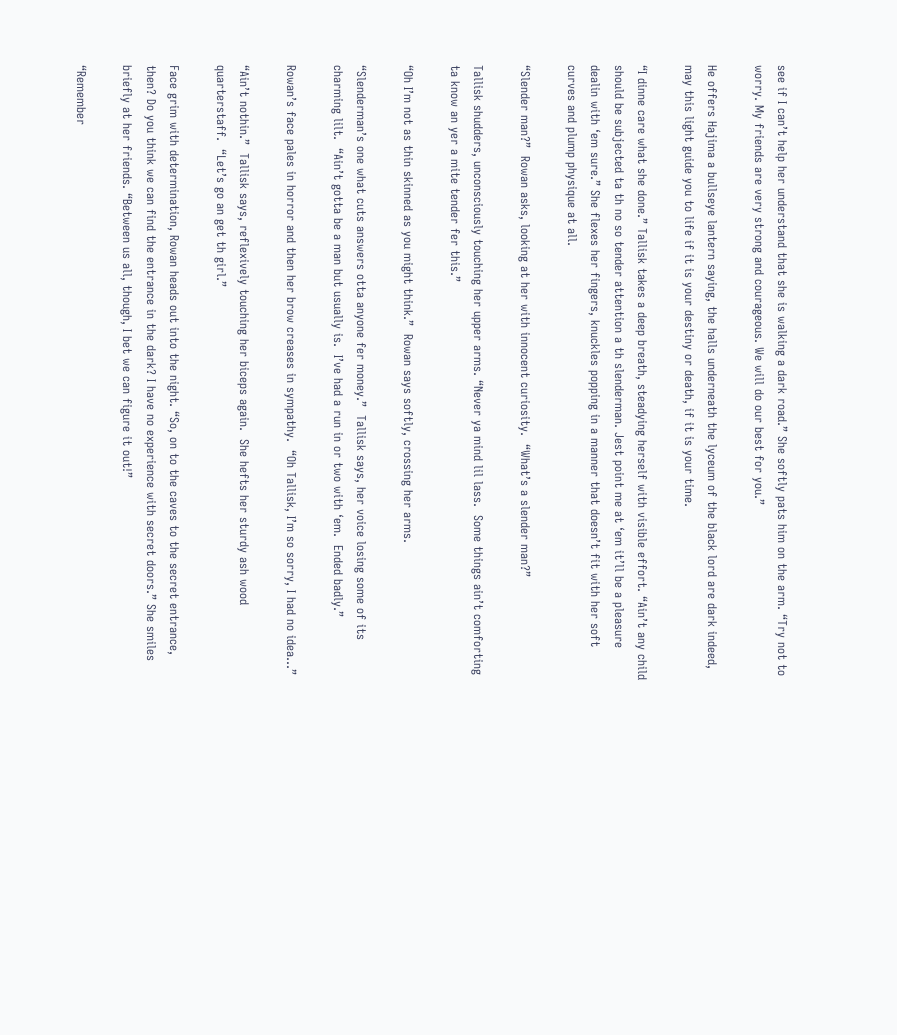see if I can’t help her understand that she is walking a dark road.” She softly pats him on the arm. “Try not to worry. My friends are very strong and courageous. We will do our best for you.”

He offers Hajima a bullseye lantern saying, the halls underneath the lyceum of the black lord are dark indeed, may this light guide you to life if it is your destiny or death, if it is your time.

“I dinne care what she done.” Tallisk takes a deep breath, steadying herself with visible effort. “Ain’t any child should be subjected ta th no so tender attention a th slenderman. Jest point me at ‘em it’ll be a pleasure dealin with ‘em sure.” She flexes her fingers, knuckles popping in a manner that doesn’t fit with her soft curves and plump physique at all.

“Slender man?”  Rowan asks, looking at her with innocent curiosity.  “What’s a slender man?”

Tallisk shudders, unconsciously touching her upper arms. “Never ya mind lil lass.  Some things ain’t comforting ta know an yer a mite tender fer this.”

“Oh I’m not as thin skinned as you might think.”  Rowan says softly, crossing her arms.

“Slenderman’s one what cuts answers otta anyone fer money.”  Tallisk says, her voice losing some of its charming lilt.  “Ain’t gotta be a man but usually is.  I’ve had a run in or two with ‘em.  Ended badly.”

Rowan’s face pales in horror and then her brow creases in sympathy.  “Oh Tallisk, I’m so sorry, I had no idea…”

“Ain’t nothin.”  Tallisk says, reflexively touching her biceps again.  She hefts her sturdy ash wood quarterstaff.  “Let’s go an get th girl.”

Face grim with determination, Rowan heads out into the night. “So, on to the caves to the secret entrance, then? Do you think we can find the entrance in the dark? I have no experience with secret doors.” She smiles briefly at her friends. “Between us all, though, I bet we can figure it out!”

“Remember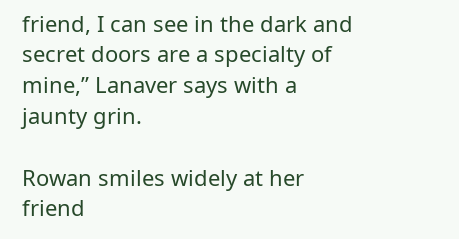friend, I can see in the dark and secret doors are a specialty of mine,” Lanaver says with a jaunty grin.

Rowan smiles widely at her friend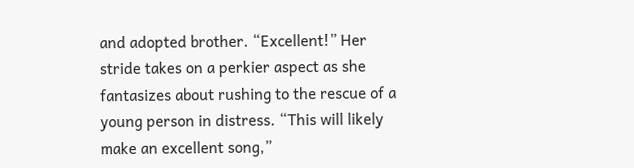and adopted brother. “Excellent!” Her stride takes on a perkier aspect as she fantasizes about rushing to the rescue of a young person in distress. “This will likely make an excellent song,”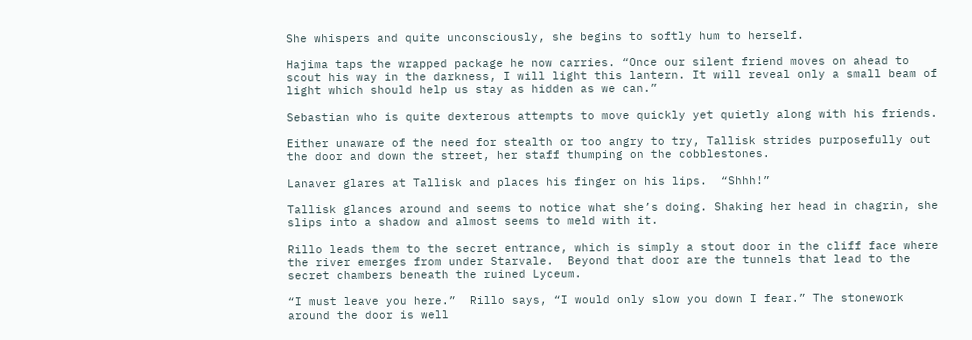She whispers and quite unconsciously, she begins to softly hum to herself.

Hajima taps the wrapped package he now carries. “Once our silent friend moves on ahead to scout his way in the darkness, I will light this lantern. It will reveal only a small beam of light which should help us stay as hidden as we can.”

Sebastian who is quite dexterous attempts to move quickly yet quietly along with his friends.

Either unaware of the need for stealth or too angry to try, Tallisk strides purposefully out the door and down the street, her staff thumping on the cobblestones.

Lanaver glares at Tallisk and places his finger on his lips.  “Shhh!”

Tallisk glances around and seems to notice what she’s doing. Shaking her head in chagrin, she slips into a shadow and almost seems to meld with it.

Rillo leads them to the secret entrance, which is simply a stout door in the cliff face where the river emerges from under Starvale.  Beyond that door are the tunnels that lead to the secret chambers beneath the ruined Lyceum.

“I must leave you here.”  Rillo says, “I would only slow you down I fear.” The stonework around the door is well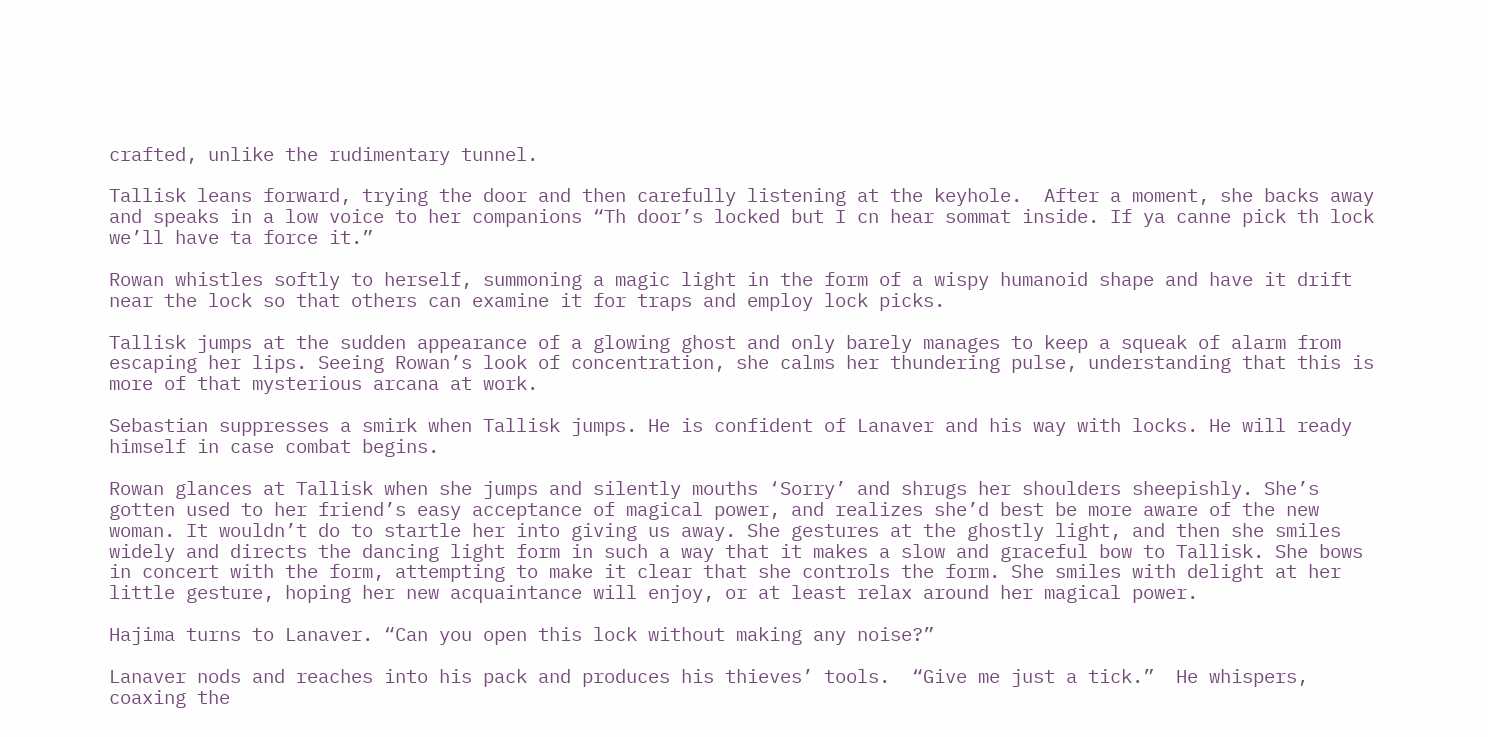crafted, unlike the rudimentary tunnel.

Tallisk leans forward, trying the door and then carefully listening at the keyhole.  After a moment, she backs away and speaks in a low voice to her companions “Th door’s locked but I cn hear sommat inside. If ya canne pick th lock we’ll have ta force it.”

Rowan whistles softly to herself, summoning a magic light in the form of a wispy humanoid shape and have it drift near the lock so that others can examine it for traps and employ lock picks.

Tallisk jumps at the sudden appearance of a glowing ghost and only barely manages to keep a squeak of alarm from escaping her lips. Seeing Rowan’s look of concentration, she calms her thundering pulse, understanding that this is more of that mysterious arcana at work.

Sebastian suppresses a smirk when Tallisk jumps. He is confident of Lanaver and his way with locks. He will ready himself in case combat begins.

Rowan glances at Tallisk when she jumps and silently mouths ‘Sorry’ and shrugs her shoulders sheepishly. She’s gotten used to her friend’s easy acceptance of magical power, and realizes she’d best be more aware of the new woman. It wouldn’t do to startle her into giving us away. She gestures at the ghostly light, and then she smiles widely and directs the dancing light form in such a way that it makes a slow and graceful bow to Tallisk. She bows in concert with the form, attempting to make it clear that she controls the form. She smiles with delight at her little gesture, hoping her new acquaintance will enjoy, or at least relax around her magical power.

Hajima turns to Lanaver. “Can you open this lock without making any noise?”

Lanaver nods and reaches into his pack and produces his thieves’ tools.  “Give me just a tick.”  He whispers, coaxing the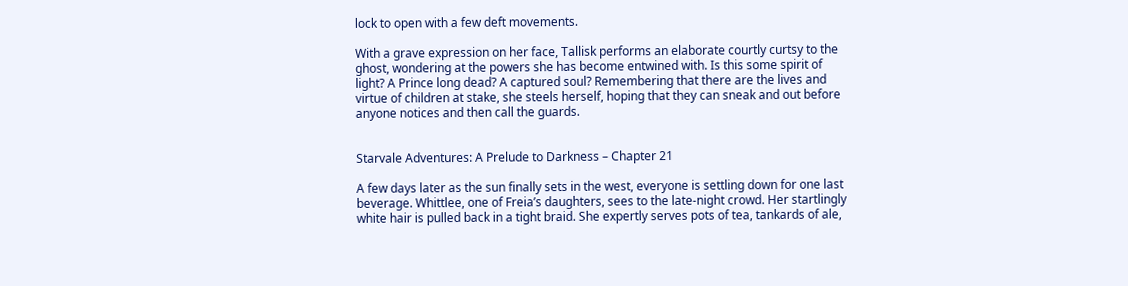lock to open with a few deft movements.

With a grave expression on her face, Tallisk performs an elaborate courtly curtsy to the ghost, wondering at the powers she has become entwined with. Is this some spirit of light? A Prince long dead? A captured soul? Remembering that there are the lives and virtue of children at stake, she steels herself, hoping that they can sneak and out before anyone notices and then call the guards.


Starvale Adventures: A Prelude to Darkness – Chapter 21

A few days later as the sun finally sets in the west, everyone is settling down for one last beverage. Whittlee, one of Freia’s daughters, sees to the late-night crowd. Her startlingly white hair is pulled back in a tight braid. She expertly serves pots of tea, tankards of ale,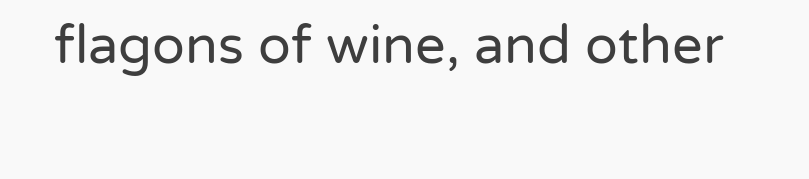flagons of wine, and other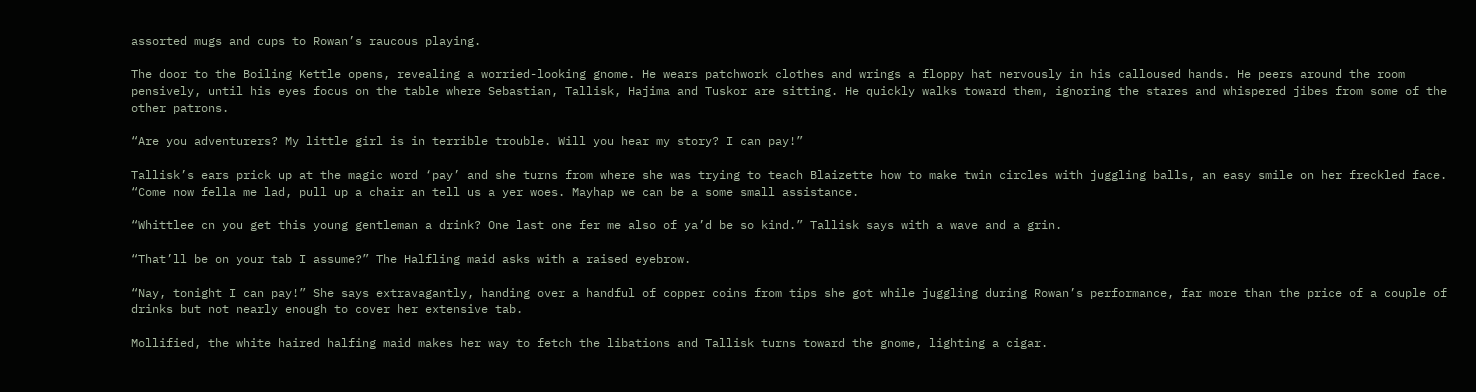assorted mugs and cups to Rowan’s raucous playing.

The door to the Boiling Kettle opens, revealing a worried-looking gnome. He wears patchwork clothes and wrings a floppy hat nervously in his calloused hands. He peers around the room pensively, until his eyes focus on the table where Sebastian, Tallisk, Hajima and Tuskor are sitting. He quickly walks toward them, ignoring the stares and whispered jibes from some of the other patrons.

“Are you adventurers? My little girl is in terrible trouble. Will you hear my story? I can pay!”

Tallisk’s ears prick up at the magic word ‘pay’ and she turns from where she was trying to teach Blaizette how to make twin circles with juggling balls, an easy smile on her freckled face. “Come now fella me lad, pull up a chair an tell us a yer woes. Mayhap we can be a some small assistance.

“Whittlee cn you get this young gentleman a drink? One last one fer me also of ya’d be so kind.” Tallisk says with a wave and a grin.

“That’ll be on your tab I assume?” The Halfling maid asks with a raised eyebrow.

“Nay, tonight I can pay!” She says extravagantly, handing over a handful of copper coins from tips she got while juggling during Rowan’s performance, far more than the price of a couple of drinks but not nearly enough to cover her extensive tab.

Mollified, the white haired halfing maid makes her way to fetch the libations and Tallisk turns toward the gnome, lighting a cigar.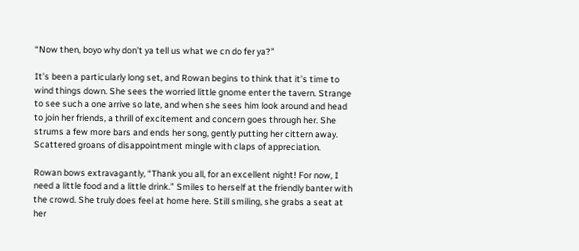“Now then, boyo why don’t ya tell us what we cn do fer ya?”

It’s been a particularly long set, and Rowan begins to think that it’s time to wind things down. She sees the worried little gnome enter the tavern. Strange to see such a one arrive so late, and when she sees him look around and head to join her friends, a thrill of excitement and concern goes through her. She strums a few more bars and ends her song, gently putting her cittern away. Scattered groans of disappointment mingle with claps of appreciation.

Rowan bows extravagantly, “Thank you all, for an excellent night! For now, I need a little food and a little drink.” Smiles to herself at the friendly banter with the crowd. She truly does feel at home here. Still smiling, she grabs a seat at her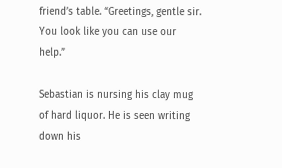friend’s table. “Greetings, gentle sir. You look like you can use our help.”

Sebastian is nursing his clay mug of hard liquor. He is seen writing down his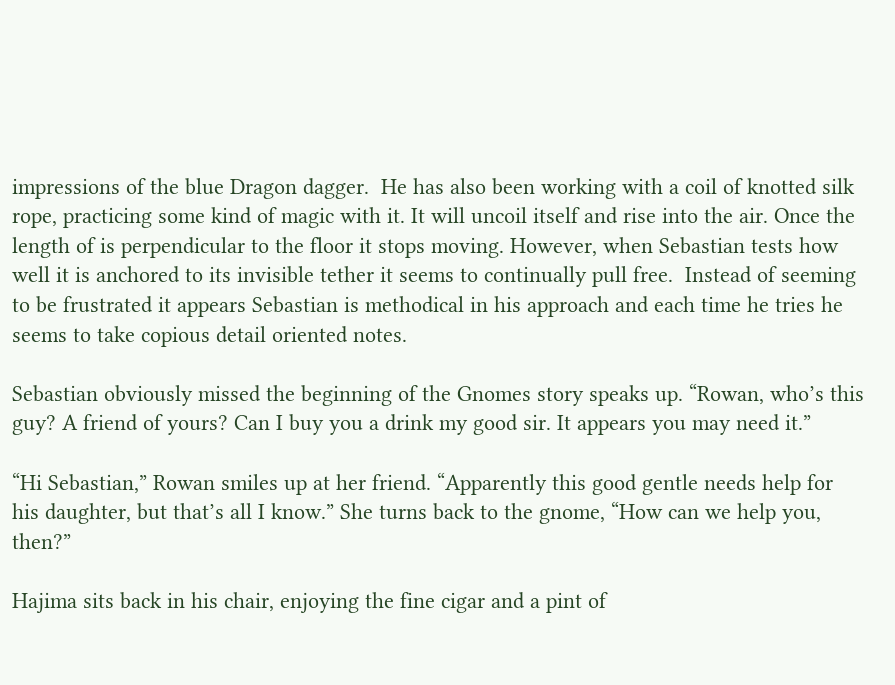impressions of the blue Dragon dagger.  He has also been working with a coil of knotted silk rope, practicing some kind of magic with it. It will uncoil itself and rise into the air. Once the length of is perpendicular to the floor it stops moving. However, when Sebastian tests how well it is anchored to its invisible tether it seems to continually pull free.  Instead of seeming to be frustrated it appears Sebastian is methodical in his approach and each time he tries he seems to take copious detail oriented notes.

Sebastian obviously missed the beginning of the Gnomes story speaks up. “Rowan, who’s this guy? A friend of yours? Can I buy you a drink my good sir. It appears you may need it.”

“Hi Sebastian,” Rowan smiles up at her friend. “Apparently this good gentle needs help for his daughter, but that’s all I know.” She turns back to the gnome, “How can we help you, then?”

Hajima sits back in his chair, enjoying the fine cigar and a pint of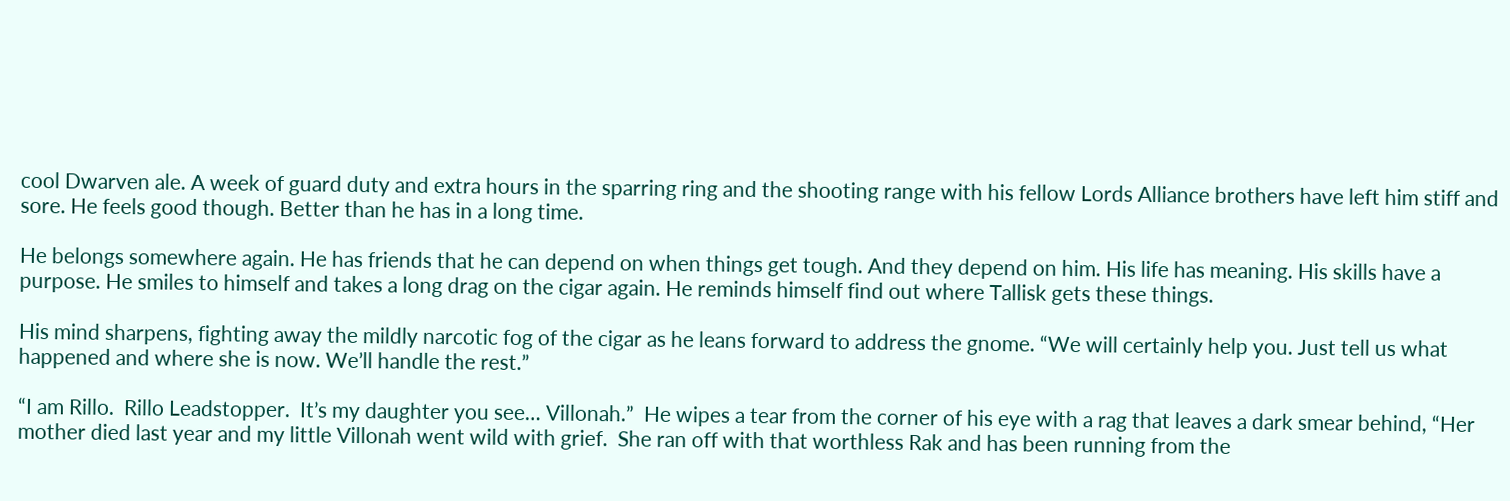cool Dwarven ale. A week of guard duty and extra hours in the sparring ring and the shooting range with his fellow Lords Alliance brothers have left him stiff and sore. He feels good though. Better than he has in a long time.

He belongs somewhere again. He has friends that he can depend on when things get tough. And they depend on him. His life has meaning. His skills have a purpose. He smiles to himself and takes a long drag on the cigar again. He reminds himself find out where Tallisk gets these things.

His mind sharpens, fighting away the mildly narcotic fog of the cigar as he leans forward to address the gnome. “We will certainly help you. Just tell us what happened and where she is now. We’ll handle the rest.”

“I am Rillo.  Rillo Leadstopper.  It’s my daughter you see… Villonah.”  He wipes a tear from the corner of his eye with a rag that leaves a dark smear behind, “Her mother died last year and my little Villonah went wild with grief.  She ran off with that worthless Rak and has been running from the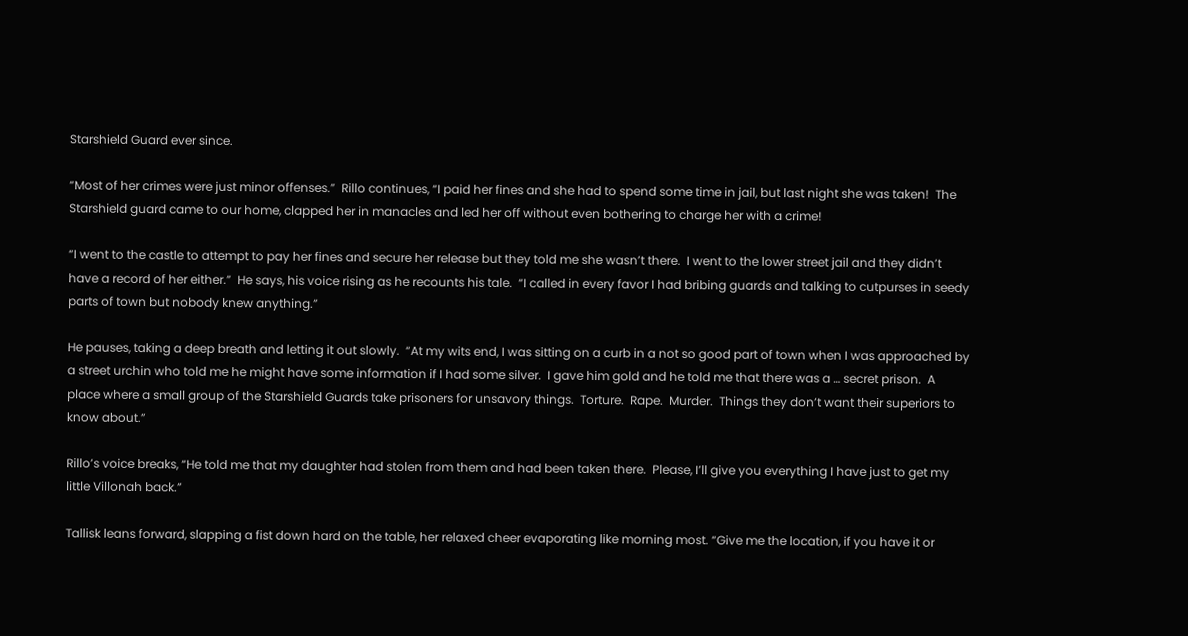Starshield Guard ever since.

“Most of her crimes were just minor offenses.”  Rillo continues, “I paid her fines and she had to spend some time in jail, but last night she was taken!  The Starshield guard came to our home, clapped her in manacles and led her off without even bothering to charge her with a crime!

“I went to the castle to attempt to pay her fines and secure her release but they told me she wasn’t there.  I went to the lower street jail and they didn’t have a record of her either.”  He says, his voice rising as he recounts his tale.  “I called in every favor I had bribing guards and talking to cutpurses in seedy parts of town but nobody knew anything.”

He pauses, taking a deep breath and letting it out slowly.  “At my wits end, I was sitting on a curb in a not so good part of town when I was approached by a street urchin who told me he might have some information if I had some silver.  I gave him gold and he told me that there was a … secret prison.  A place where a small group of the Starshield Guards take prisoners for unsavory things.  Torture.  Rape.  Murder.  Things they don’t want their superiors to know about.”

Rillo’s voice breaks, “He told me that my daughter had stolen from them and had been taken there.  Please, I’ll give you everything I have just to get my little Villonah back.”

Tallisk leans forward, slapping a fist down hard on the table, her relaxed cheer evaporating like morning most. “Give me the location, if you have it or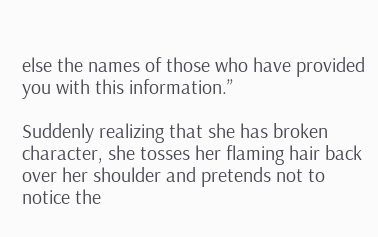else the names of those who have provided you with this information.”

Suddenly realizing that she has broken character, she tosses her flaming hair back over her shoulder and pretends not to notice the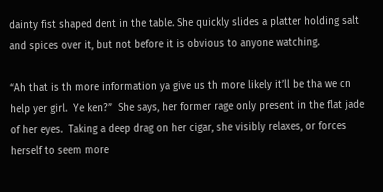dainty fist shaped dent in the table. She quickly slides a platter holding salt and spices over it, but not before it is obvious to anyone watching.

“Ah that is th more information ya give us th more likely it’ll be tha we cn help yer girl.  Ye ken?”  She says, her former rage only present in the flat jade of her eyes.  Taking a deep drag on her cigar, she visibly relaxes, or forces herself to seem more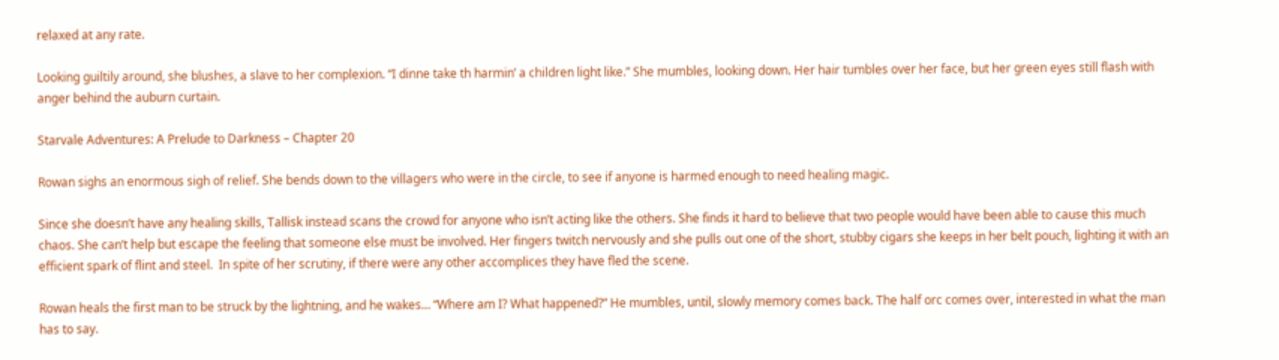relaxed at any rate.

Looking guiltily around, she blushes, a slave to her complexion. “I dinne take th harmin’ a children light like.” She mumbles, looking down. Her hair tumbles over her face, but her green eyes still flash with anger behind the auburn curtain.

Starvale Adventures: A Prelude to Darkness – Chapter 20

Rowan sighs an enormous sigh of relief. She bends down to the villagers who were in the circle, to see if anyone is harmed enough to need healing magic.

Since she doesn’t have any healing skills, Tallisk instead scans the crowd for anyone who isn’t acting like the others. She finds it hard to believe that two people would have been able to cause this much chaos. She can’t help but escape the feeling that someone else must be involved. Her fingers twitch nervously and she pulls out one of the short, stubby cigars she keeps in her belt pouch, lighting it with an efficient spark of flint and steel.  In spite of her scrutiny, if there were any other accomplices they have fled the scene.

Rowan heals the first man to be struck by the lightning, and he wakes… “Where am I? What happened?” He mumbles, until, slowly memory comes back. The half orc comes over, interested in what the man has to say.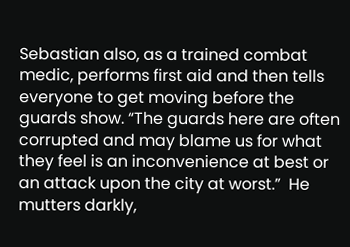Sebastian also, as a trained combat medic, performs first aid and then tells everyone to get moving before the guards show. “The guards here are often corrupted and may blame us for what they feel is an inconvenience at best or an attack upon the city at worst.”  He mutters darkly,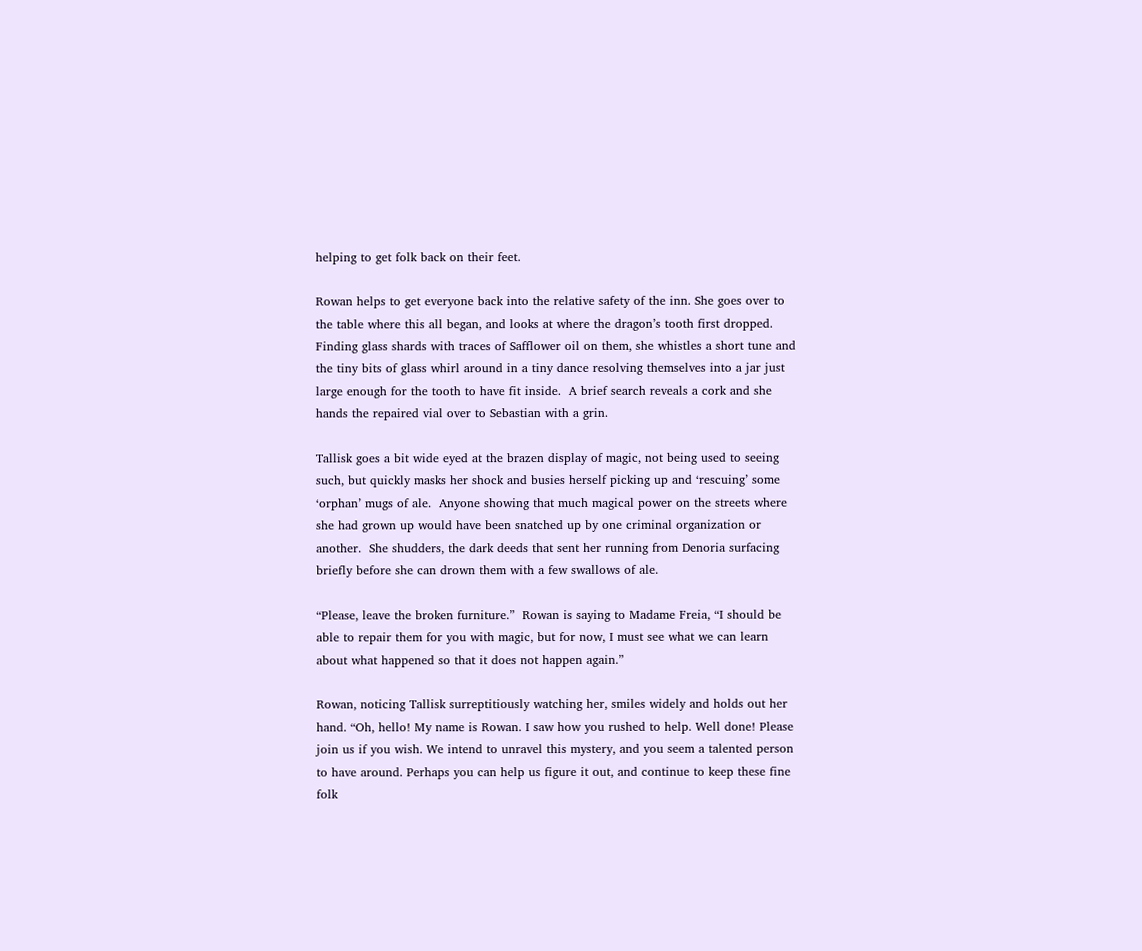helping to get folk back on their feet.

Rowan helps to get everyone back into the relative safety of the inn. She goes over to the table where this all began, and looks at where the dragon’s tooth first dropped. Finding glass shards with traces of Safflower oil on them, she whistles a short tune and the tiny bits of glass whirl around in a tiny dance resolving themselves into a jar just large enough for the tooth to have fit inside.  A brief search reveals a cork and she hands the repaired vial over to Sebastian with a grin.

Tallisk goes a bit wide eyed at the brazen display of magic, not being used to seeing such, but quickly masks her shock and busies herself picking up and ‘rescuing’ some ‘orphan’ mugs of ale.  Anyone showing that much magical power on the streets where she had grown up would have been snatched up by one criminal organization or another.  She shudders, the dark deeds that sent her running from Denoria surfacing briefly before she can drown them with a few swallows of ale.

“Please, leave the broken furniture.”  Rowan is saying to Madame Freia, “I should be able to repair them for you with magic, but for now, I must see what we can learn about what happened so that it does not happen again.”

Rowan, noticing Tallisk surreptitiously watching her, smiles widely and holds out her hand. “Oh, hello! My name is Rowan. I saw how you rushed to help. Well done! Please join us if you wish. We intend to unravel this mystery, and you seem a talented person to have around. Perhaps you can help us figure it out, and continue to keep these fine folk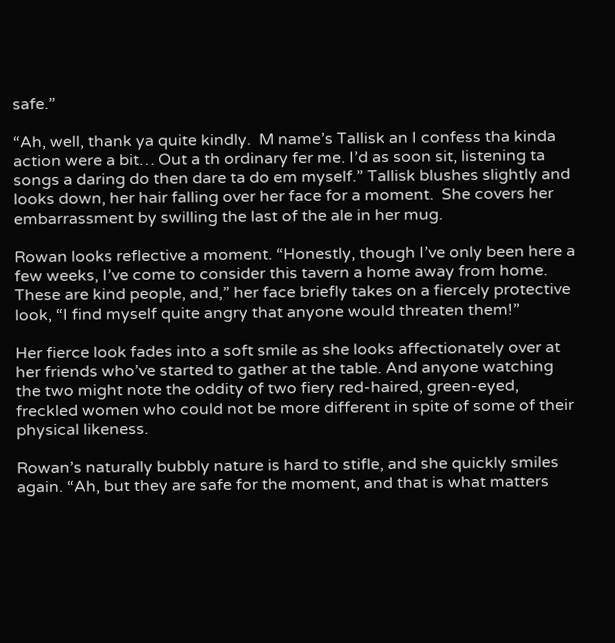safe.”

“Ah, well, thank ya quite kindly.  M name’s Tallisk an I confess tha kinda action were a bit… Out a th ordinary fer me. I’d as soon sit, listening ta songs a daring do then dare ta do em myself.” Tallisk blushes slightly and looks down, her hair falling over her face for a moment.  She covers her embarrassment by swilling the last of the ale in her mug.

Rowan looks reflective a moment. “Honestly, though I’ve only been here a few weeks, I’ve come to consider this tavern a home away from home. These are kind people, and,” her face briefly takes on a fiercely protective look, “I find myself quite angry that anyone would threaten them!”

Her fierce look fades into a soft smile as she looks affectionately over at her friends who’ve started to gather at the table. And anyone watching the two might note the oddity of two fiery red-haired, green-eyed, freckled women who could not be more different in spite of some of their physical likeness.

Rowan’s naturally bubbly nature is hard to stifle, and she quickly smiles again. “Ah, but they are safe for the moment, and that is what matters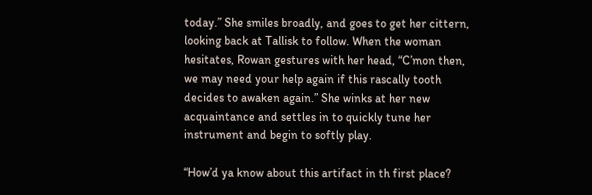today.” She smiles broadly, and goes to get her cittern, looking back at Tallisk to follow. When the woman hesitates, Rowan gestures with her head, “C’mon then, we may need your help again if this rascally tooth decides to awaken again.” She winks at her new acquaintance and settles in to quickly tune her instrument and begin to softly play.

“How’d ya know about this artifact in th first place?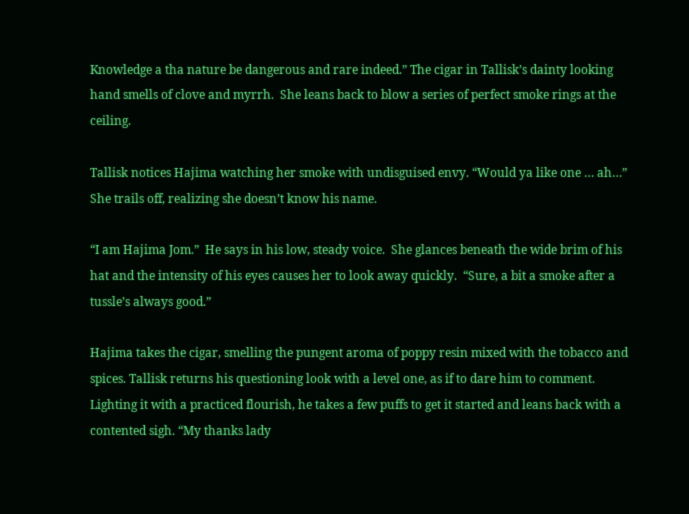Knowledge a tha nature be dangerous and rare indeed.” The cigar in Tallisk’s dainty looking hand smells of clove and myrrh.  She leans back to blow a series of perfect smoke rings at the ceiling.

Tallisk notices Hajima watching her smoke with undisguised envy. “Would ya like one … ah…”  She trails off, realizing she doesn’t know his name.

“I am Hajima Jom.”  He says in his low, steady voice.  She glances beneath the wide brim of his hat and the intensity of his eyes causes her to look away quickly.  “Sure, a bit a smoke after a tussle’s always good.”

Hajima takes the cigar, smelling the pungent aroma of poppy resin mixed with the tobacco and spices. Tallisk returns his questioning look with a level one, as if to dare him to comment.  Lighting it with a practiced flourish, he takes a few puffs to get it started and leans back with a contented sigh. “My thanks lady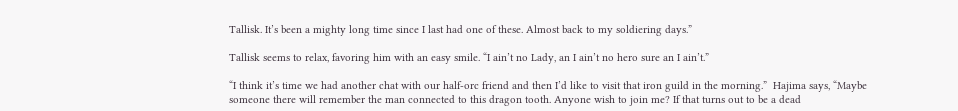Tallisk. It’s been a mighty long time since I last had one of these. Almost back to my soldiering days.”

Tallisk seems to relax, favoring him with an easy smile. “I ain’t no Lady, an I ain’t no hero sure an I ain’t.”

“I think it’s time we had another chat with our half-orc friend and then I’d like to visit that iron guild in the morning.”  Hajima says, “Maybe someone there will remember the man connected to this dragon tooth. Anyone wish to join me? If that turns out to be a dead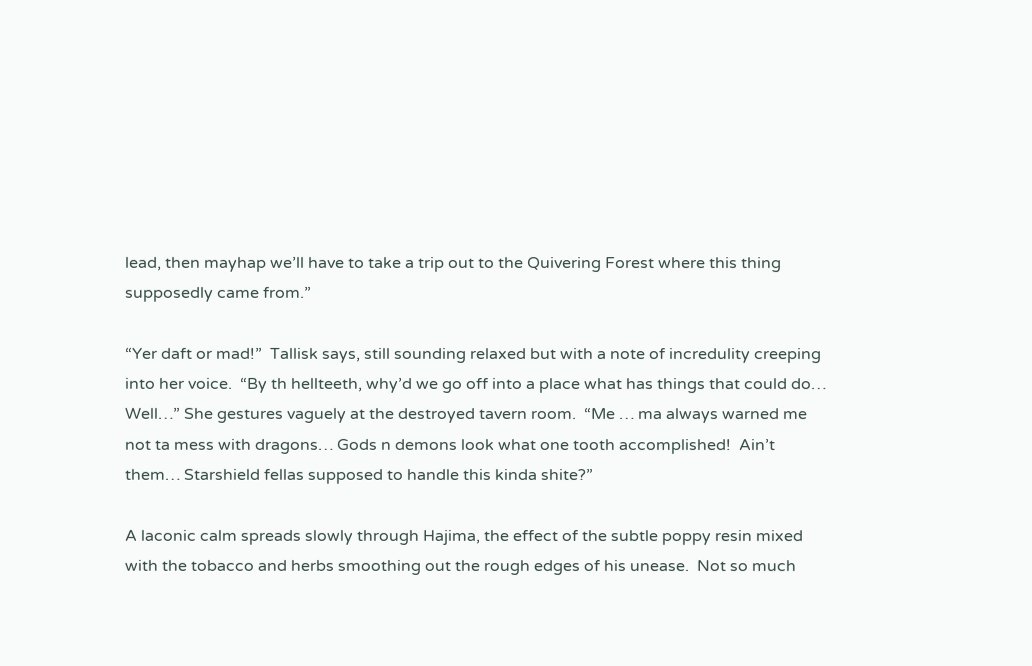lead, then mayhap we’ll have to take a trip out to the Quivering Forest where this thing supposedly came from.”

“Yer daft or mad!”  Tallisk says, still sounding relaxed but with a note of incredulity creeping into her voice.  “By th hellteeth, why’d we go off into a place what has things that could do… Well…” She gestures vaguely at the destroyed tavern room.  “Me … ma always warned me not ta mess with dragons… Gods n demons look what one tooth accomplished!  Ain’t them… Starshield fellas supposed to handle this kinda shite?”

A laconic calm spreads slowly through Hajima, the effect of the subtle poppy resin mixed with the tobacco and herbs smoothing out the rough edges of his unease.  Not so much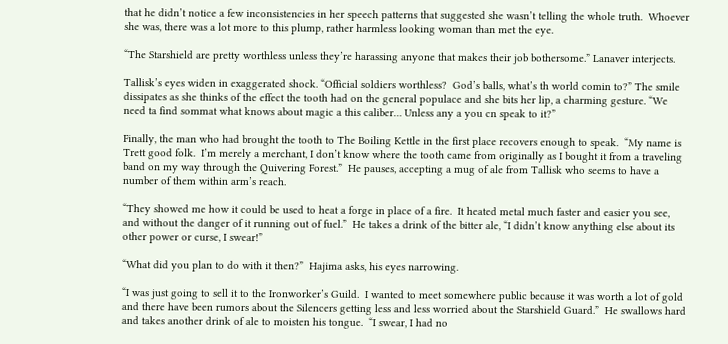that he didn’t notice a few inconsistencies in her speech patterns that suggested she wasn’t telling the whole truth.  Whoever she was, there was a lot more to this plump, rather harmless looking woman than met the eye.

“The Starshield are pretty worthless unless they’re harassing anyone that makes their job bothersome.” Lanaver interjects.

Tallisk’s eyes widen in exaggerated shock. “Official soldiers worthless?  God’s balls, what’s th world comin to?” The smile dissipates as she thinks of the effect the tooth had on the general populace and she bits her lip, a charming gesture. “We need ta find sommat what knows about magic a this caliber… Unless any a you cn speak to it?”

Finally, the man who had brought the tooth to The Boiling Kettle in the first place recovers enough to speak.  “My name is Trett good folk.  I’m merely a merchant, I don’t know where the tooth came from originally as I bought it from a traveling band on my way through the Quivering Forest.”  He pauses, accepting a mug of ale from Tallisk who seems to have a number of them within arm’s reach.

“They showed me how it could be used to heat a forge in place of a fire.  It heated metal much faster and easier you see, and without the danger of it running out of fuel.”  He takes a drink of the bitter ale, “I didn’t know anything else about its other power or curse, I swear!”

“What did you plan to do with it then?”  Hajima asks, his eyes narrowing.

“I was just going to sell it to the Ironworker’s Guild.  I wanted to meet somewhere public because it was worth a lot of gold and there have been rumors about the Silencers getting less and less worried about the Starshield Guard.”  He swallows hard and takes another drink of ale to moisten his tongue.  “I swear, I had no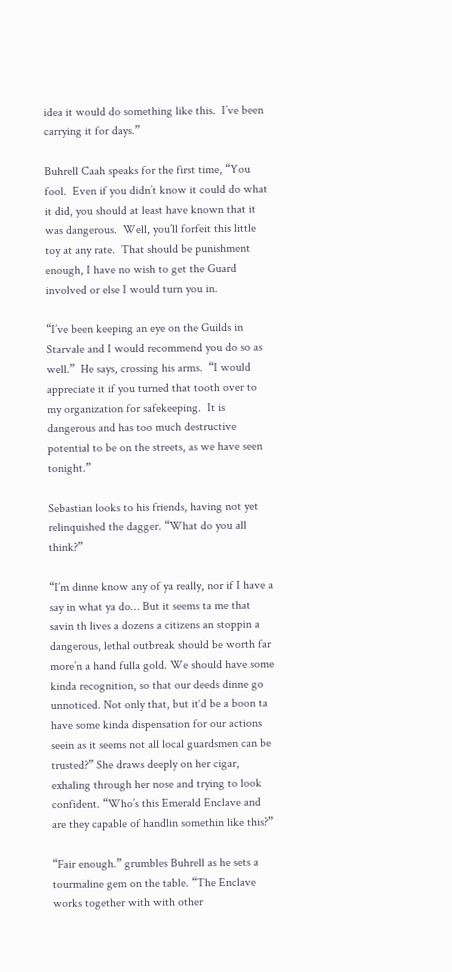idea it would do something like this.  I’ve been carrying it for days.”

Buhrell Caah speaks for the first time, “You fool.  Even if you didn’t know it could do what it did, you should at least have known that it was dangerous.  Well, you’ll forfeit this little toy at any rate.  That should be punishment enough, I have no wish to get the Guard involved or else I would turn you in.

“I’ve been keeping an eye on the Guilds in Starvale and I would recommend you do so as well.”  He says, crossing his arms.  “I would appreciate it if you turned that tooth over to my organization for safekeeping.  It is dangerous and has too much destructive potential to be on the streets, as we have seen tonight.”

Sebastian looks to his friends, having not yet relinquished the dagger. “What do you all think?”

“I’m dinne know any of ya really, nor if I have a say in what ya do… But it seems ta me that savin th lives a dozens a citizens an stoppin a dangerous, lethal outbreak should be worth far more’n a hand fulla gold. We should have some kinda recognition, so that our deeds dinne go unnoticed. Not only that, but it‘d be a boon ta have some kinda dispensation for our actions seein as it seems not all local guardsmen can be trusted?” She draws deeply on her cigar, exhaling through her nose and trying to look confident. “Who’s this Emerald Enclave and are they capable of handlin somethin like this?”

“Fair enough.” grumbles Buhrell as he sets a tourmaline gem on the table. “The Enclave works together with with other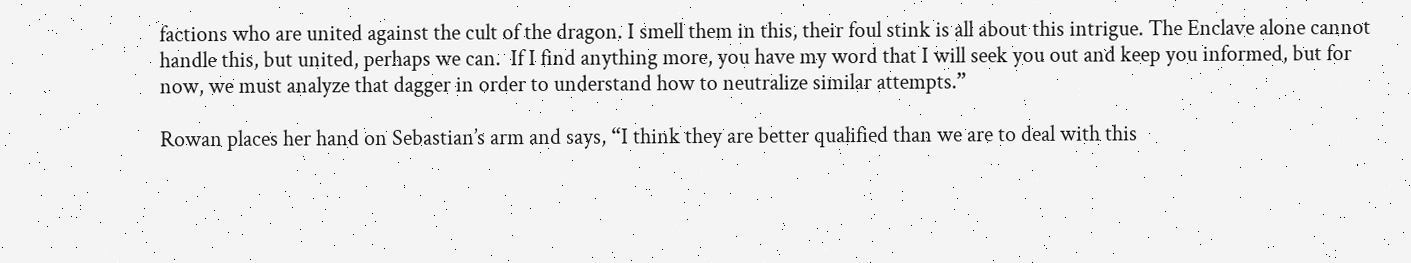factions who are united against the cult of the dragon. I smell them in this, their foul stink is all about this intrigue. The Enclave alone cannot handle this, but united, perhaps we can.  If I find anything more, you have my word that I will seek you out and keep you informed, but for now, we must analyze that dagger in order to understand how to neutralize similar attempts.”

Rowan places her hand on Sebastian’s arm and says, “I think they are better qualified than we are to deal with this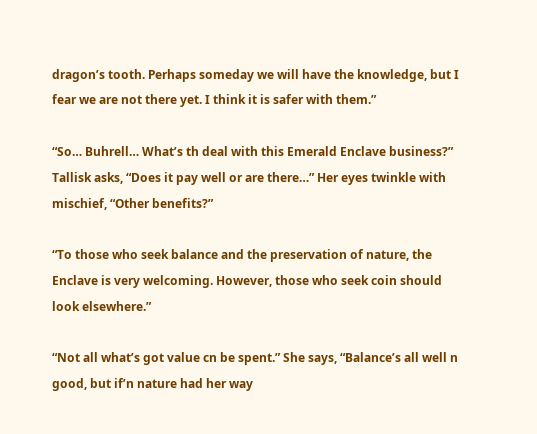dragon’s tooth. Perhaps someday we will have the knowledge, but I fear we are not there yet. I think it is safer with them.”

“So… Buhrell… What’s th deal with this Emerald Enclave business?” Tallisk asks, “Does it pay well or are there…” Her eyes twinkle with mischief, “Other benefits?”

“To those who seek balance and the preservation of nature, the Enclave is very welcoming. However, those who seek coin should look elsewhere.”

“Not all what’s got value cn be spent.” She says, “Balance’s all well n good, but if’n nature had her way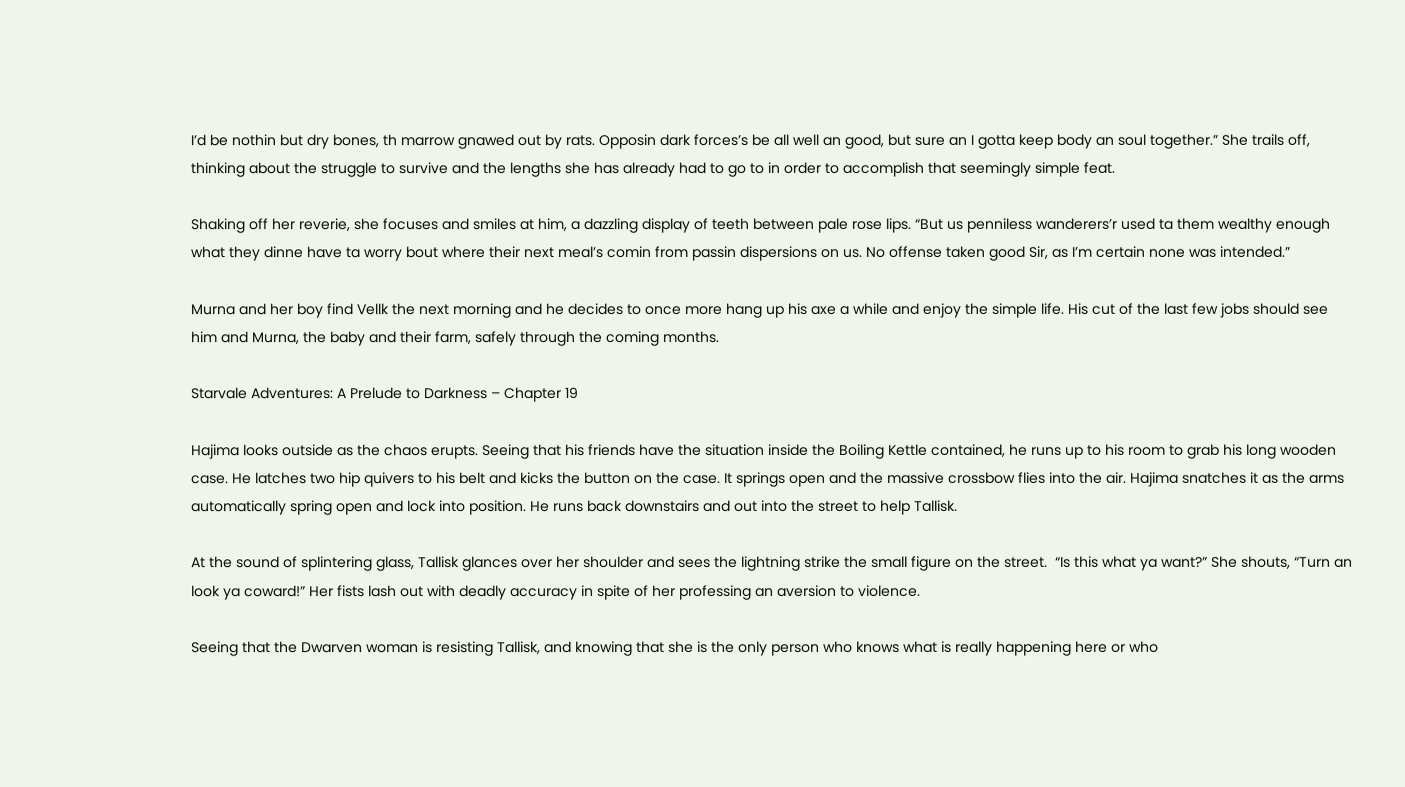I’d be nothin but dry bones, th marrow gnawed out by rats. Opposin dark forces’s be all well an good, but sure an I gotta keep body an soul together.” She trails off, thinking about the struggle to survive and the lengths she has already had to go to in order to accomplish that seemingly simple feat.

Shaking off her reverie, she focuses and smiles at him, a dazzling display of teeth between pale rose lips. “But us penniless wanderers’r used ta them wealthy enough what they dinne have ta worry bout where their next meal’s comin from passin dispersions on us. No offense taken good Sir, as I’m certain none was intended.”

Murna and her boy find Vellk the next morning and he decides to once more hang up his axe a while and enjoy the simple life. His cut of the last few jobs should see him and Murna, the baby and their farm, safely through the coming months.

Starvale Adventures: A Prelude to Darkness – Chapter 19

Hajima looks outside as the chaos erupts. Seeing that his friends have the situation inside the Boiling Kettle contained, he runs up to his room to grab his long wooden case. He latches two hip quivers to his belt and kicks the button on the case. It springs open and the massive crossbow flies into the air. Hajima snatches it as the arms automatically spring open and lock into position. He runs back downstairs and out into the street to help Tallisk.

At the sound of splintering glass, Tallisk glances over her shoulder and sees the lightning strike the small figure on the street.  “Is this what ya want?” She shouts, “Turn an look ya coward!” Her fists lash out with deadly accuracy in spite of her professing an aversion to violence.

Seeing that the Dwarven woman is resisting Tallisk, and knowing that she is the only person who knows what is really happening here or who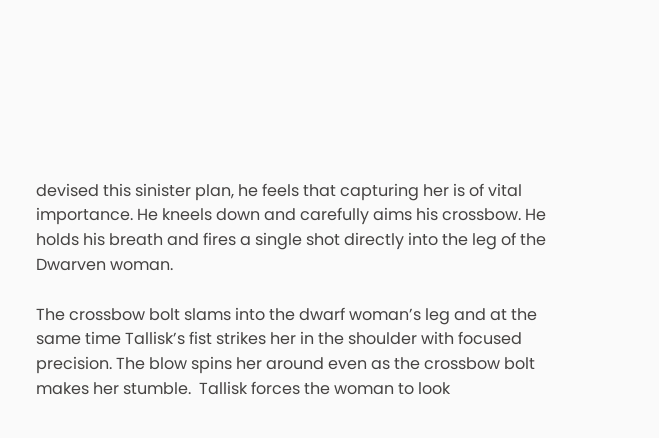devised this sinister plan, he feels that capturing her is of vital importance. He kneels down and carefully aims his crossbow. He holds his breath and fires a single shot directly into the leg of the Dwarven woman.

The crossbow bolt slams into the dwarf woman’s leg and at the same time Tallisk’s fist strikes her in the shoulder with focused precision. The blow spins her around even as the crossbow bolt makes her stumble.  Tallisk forces the woman to look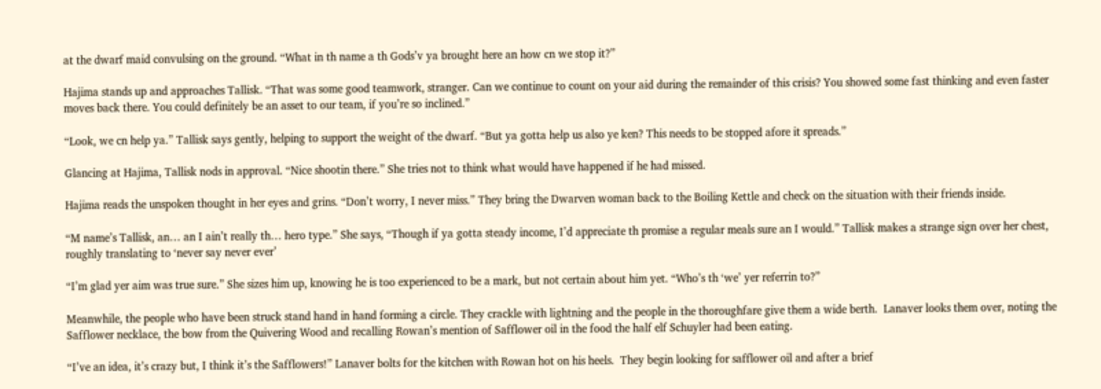at the dwarf maid convulsing on the ground. “What in th name a th Gods’v ya brought here an how cn we stop it?”

Hajima stands up and approaches Tallisk. “That was some good teamwork, stranger. Can we continue to count on your aid during the remainder of this crisis? You showed some fast thinking and even faster moves back there. You could definitely be an asset to our team, if you’re so inclined.”

“Look, we cn help ya.” Tallisk says gently, helping to support the weight of the dwarf. “But ya gotta help us also ye ken? This needs to be stopped afore it spreads.”

Glancing at Hajima, Tallisk nods in approval. “Nice shootin there.” She tries not to think what would have happened if he had missed.

Hajima reads the unspoken thought in her eyes and grins. “Don’t worry, I never miss.” They bring the Dwarven woman back to the Boiling Kettle and check on the situation with their friends inside.

“M name’s Tallisk, an… an I ain’t really th… hero type.” She says, “Though if ya gotta steady income, I’d appreciate th promise a regular meals sure an I would.” Tallisk makes a strange sign over her chest, roughly translating to ‘never say never ever’

“I’m glad yer aim was true sure.” She sizes him up, knowing he is too experienced to be a mark, but not certain about him yet. “Who’s th ‘we’ yer referrin to?”

Meanwhile, the people who have been struck stand hand in hand forming a circle. They crackle with lightning and the people in the thoroughfare give them a wide berth.  Lanaver looks them over, noting the Safflower necklace, the bow from the Quivering Wood and recalling Rowan’s mention of Safflower oil in the food the half elf Schuyler had been eating.

“I’ve an idea, it’s crazy but, I think it’s the Safflowers!” Lanaver bolts for the kitchen with Rowan hot on his heels.  They begin looking for safflower oil and after a brief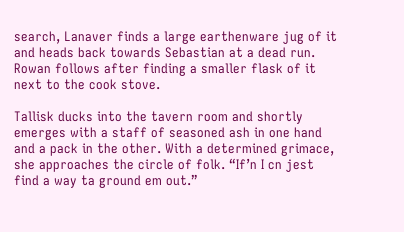search, Lanaver finds a large earthenware jug of it and heads back towards Sebastian at a dead run.  Rowan follows after finding a smaller flask of it next to the cook stove.

Tallisk ducks into the tavern room and shortly emerges with a staff of seasoned ash in one hand and a pack in the other. With a determined grimace, she approaches the circle of folk. “If’n I cn jest find a way ta ground em out.”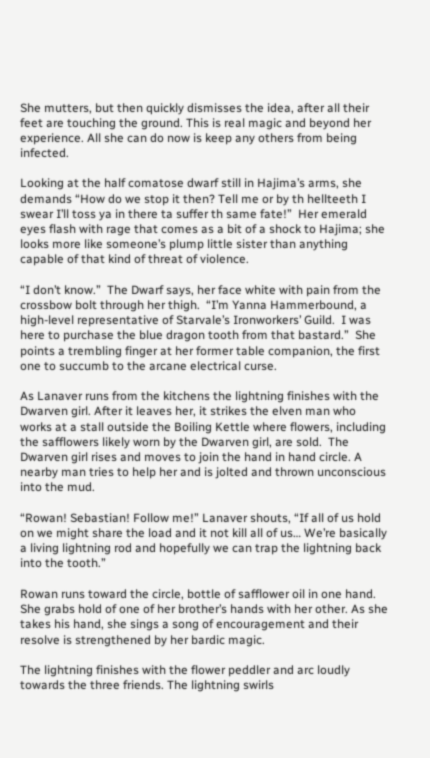She mutters, but then quickly dismisses the idea, after all their feet are touching the ground. This is real magic and beyond her experience. All she can do now is keep any others from being infected.

Looking at the half comatose dwarf still in Hajima’s arms, she demands “How do we stop it then? Tell me or by th hellteeth I swear I’ll toss ya in there ta suffer th same fate!”  Her emerald eyes flash with rage that comes as a bit of a shock to Hajima; she looks more like someone’s plump little sister than anything capable of that kind of threat of violence.

“I don’t know.”  The Dwarf says, her face white with pain from the crossbow bolt through her thigh.  “I’m Yanna Hammerbound, a high-level representative of Starvale’s Ironworkers’ Guild.  I was here to purchase the blue dragon tooth from that bastard.”  She points a trembling finger at her former table companion, the first one to succumb to the arcane electrical curse.

As Lanaver runs from the kitchens the lightning finishes with the Dwarven girl. After it leaves her, it strikes the elven man who works at a stall outside the Boiling Kettle where flowers, including the safflowers likely worn by the Dwarven girl, are sold.  The Dwarven girl rises and moves to join the hand in hand circle. A nearby man tries to help her and is jolted and thrown unconscious into the mud.

“Rowan! Sebastian! Follow me!” Lanaver shouts, “If all of us hold on we might share the load and it not kill all of us… We’re basically a living lightning rod and hopefully we can trap the lightning back into the tooth.”

Rowan runs toward the circle, bottle of safflower oil in one hand. She grabs hold of one of her brother’s hands with her other. As she takes his hand, she sings a song of encouragement and their resolve is strengthened by her bardic magic.

The lightning finishes with the flower peddler and arc loudly towards the three friends. The lightning swirls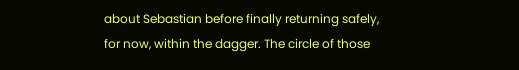about Sebastian before finally returning safely, for now, within the dagger. The circle of those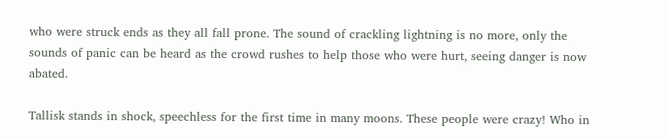who were struck ends as they all fall prone. The sound of crackling lightning is no more, only the sounds of panic can be heard as the crowd rushes to help those who were hurt, seeing danger is now abated.

Tallisk stands in shock, speechless for the first time in many moons. These people were crazy! Who in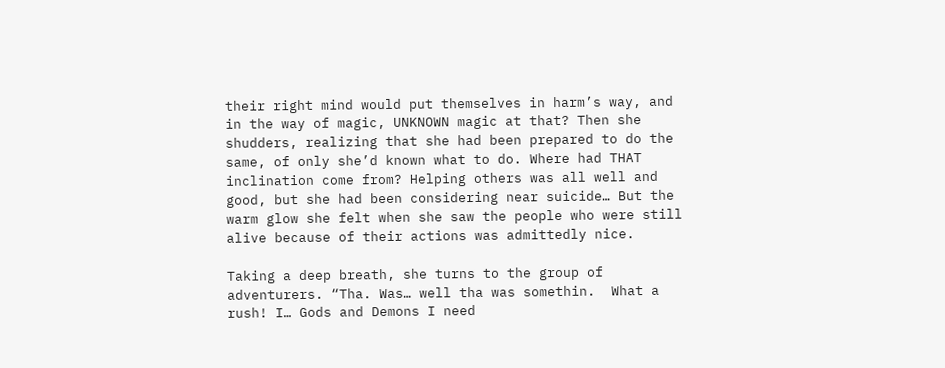their right mind would put themselves in harm’s way, and in the way of magic, UNKNOWN magic at that? Then she shudders, realizing that she had been prepared to do the same, of only she’d known what to do. Where had THAT inclination come from? Helping others was all well and good, but she had been considering near suicide… But the warm glow she felt when she saw the people who were still alive because of their actions was admittedly nice.

Taking a deep breath, she turns to the group of adventurers. “Tha. Was… well tha was somethin.  What a rush! I… Gods and Demons I need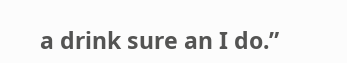a drink sure an I do.”